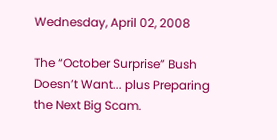Wednesday, April 02, 2008

The “October Surprise” Bush Doesn’t Want... plus Preparing the Next Big Scam.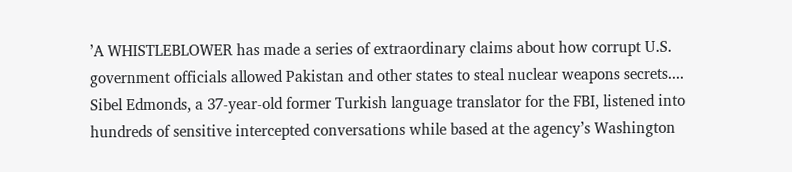’A WHISTLEBLOWER has made a series of extraordinary claims about how corrupt U.S. government officials allowed Pakistan and other states to steal nuclear weapons secrets.... Sibel Edmonds, a 37-year-old former Turkish language translator for the FBI, listened into hundreds of sensitive intercepted conversations while based at the agency’s Washington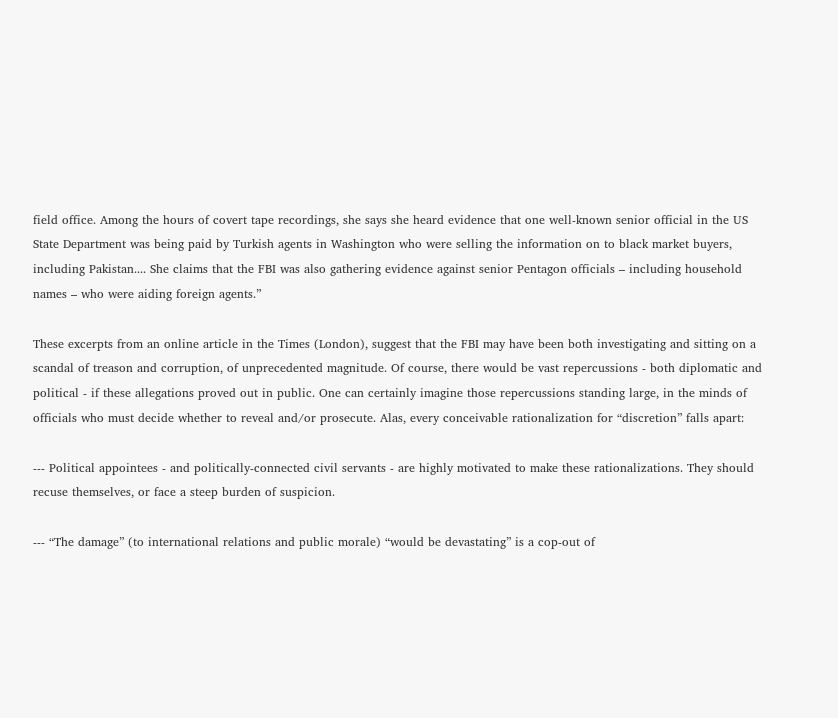field office. Among the hours of covert tape recordings, she says she heard evidence that one well-known senior official in the US State Department was being paid by Turkish agents in Washington who were selling the information on to black market buyers, including Pakistan.... She claims that the FBI was also gathering evidence against senior Pentagon officials – including household names – who were aiding foreign agents.”

These excerpts from an online article in the Times (London), suggest that the FBI may have been both investigating and sitting on a scandal of treason and corruption, of unprecedented magnitude. Of course, there would be vast repercussions - both diplomatic and political - if these allegations proved out in public. One can certainly imagine those repercussions standing large, in the minds of officials who must decide whether to reveal and/or prosecute. Alas, every conceivable rationalization for “discretion” falls apart:

--- Political appointees - and politically-connected civil servants - are highly motivated to make these rationalizations. They should recuse themselves, or face a steep burden of suspicion.

--- “The damage” (to international relations and public morale) “would be devastating” is a cop-out of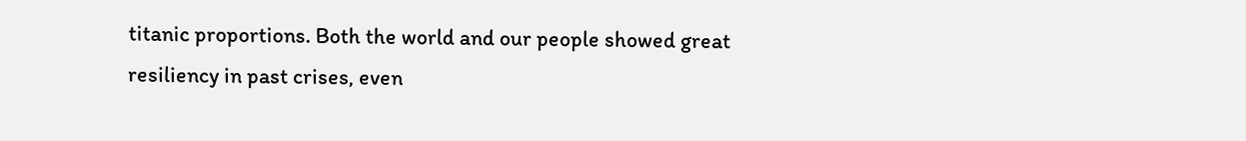titanic proportions. Both the world and our people showed great resiliency in past crises, even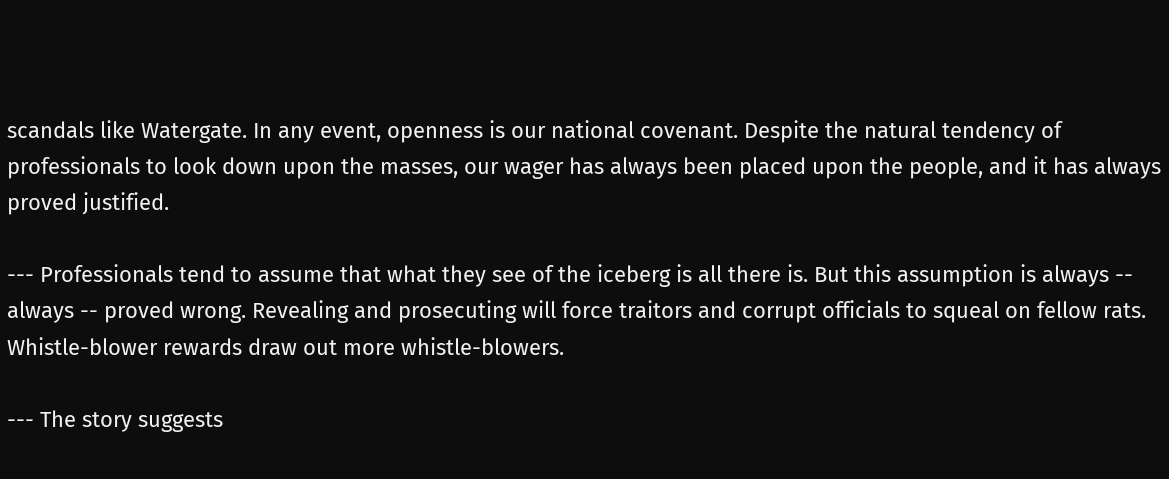scandals like Watergate. In any event, openness is our national covenant. Despite the natural tendency of professionals to look down upon the masses, our wager has always been placed upon the people, and it has always proved justified.

--- Professionals tend to assume that what they see of the iceberg is all there is. But this assumption is always -- always -- proved wrong. Revealing and prosecuting will force traitors and corrupt officials to squeal on fellow rats. Whistle-blower rewards draw out more whistle-blowers.

--- The story suggests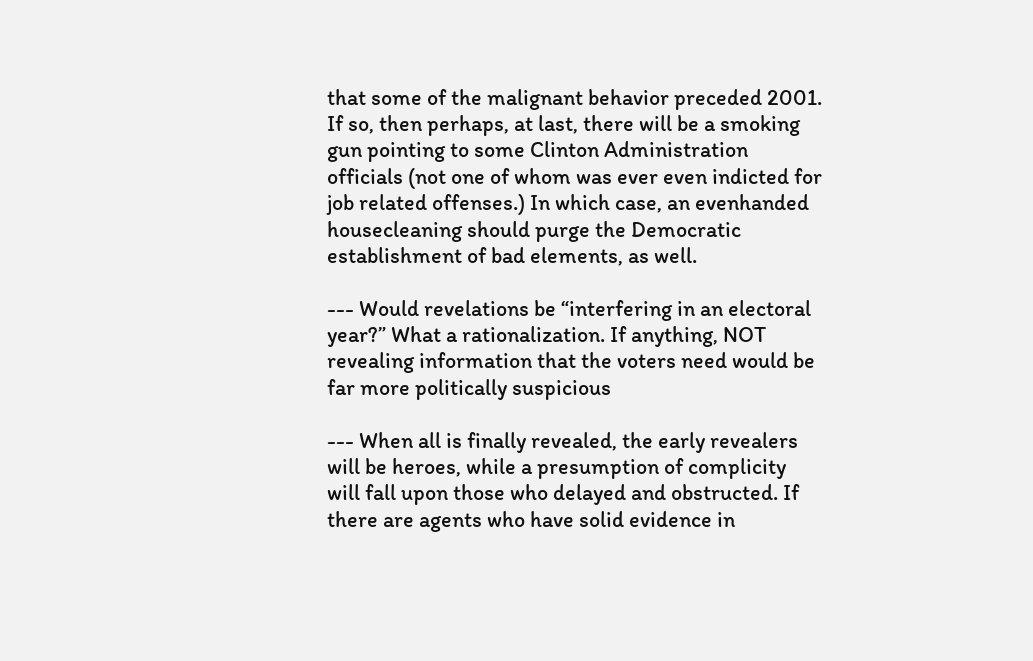that some of the malignant behavior preceded 2001. If so, then perhaps, at last, there will be a smoking gun pointing to some Clinton Administration officials (not one of whom was ever even indicted for job related offenses.) In which case, an evenhanded housecleaning should purge the Democratic establishment of bad elements, as well.

--- Would revelations be “interfering in an electoral year?” What a rationalization. If anything, NOT revealing information that the voters need would be far more politically suspicious

--- When all is finally revealed, the early revealers will be heroes, while a presumption of complicity will fall upon those who delayed and obstructed. If there are agents who have solid evidence in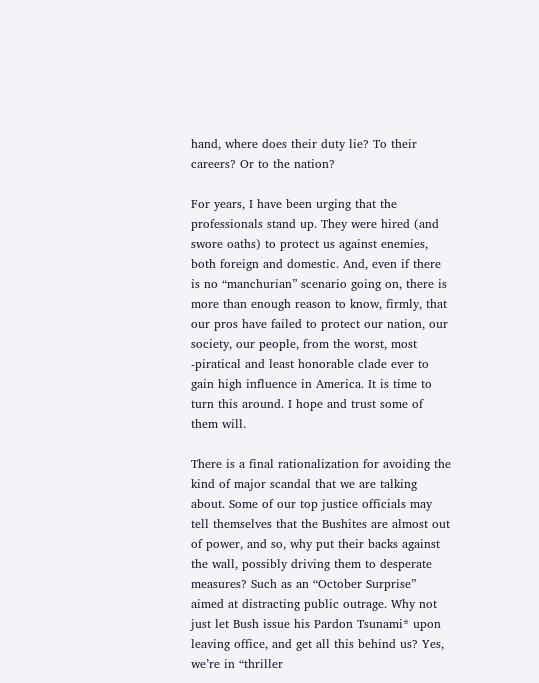hand, where does their duty lie? To their careers? Or to the nation?

For years, I have been urging that the professionals stand up. They were hired (and swore oaths) to protect us against enemies, both foreign and domestic. And, even if there is no “manchurian” scenario going on, there is more than enough reason to know, firmly, that our pros have failed to protect our nation, our society, our people, from the worst, most -piratical and least honorable clade ever to gain high influence in America. It is time to turn this around. I hope and trust some of them will.

There is a final rationalization for avoiding the kind of major scandal that we are talking about. Some of our top justice officials may tell themselves that the Bushites are almost out of power, and so, why put their backs against the wall, possibly driving them to desperate measures? Such as an “October Surprise” aimed at distracting public outrage. Why not just let Bush issue his Pardon Tsunami* upon leaving office, and get all this behind us? Yes, we’re in “thriller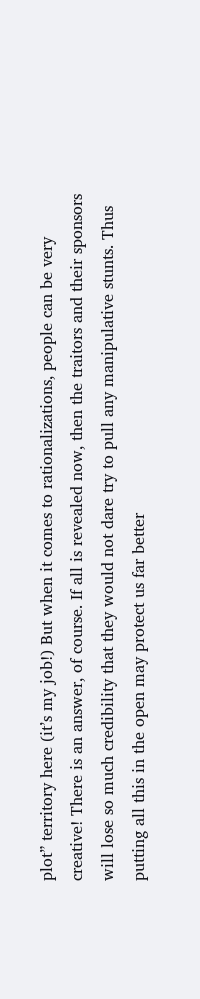plot” territory here (it’s my job!) But when it comes to rationalizations, people can be very creative! There is an answer, of course. If all is revealed now, then the traitors and their sponsors will lose so much credibility that they would not dare try to pull any manipulative stunts. Thus putting all this in the open may protect us far better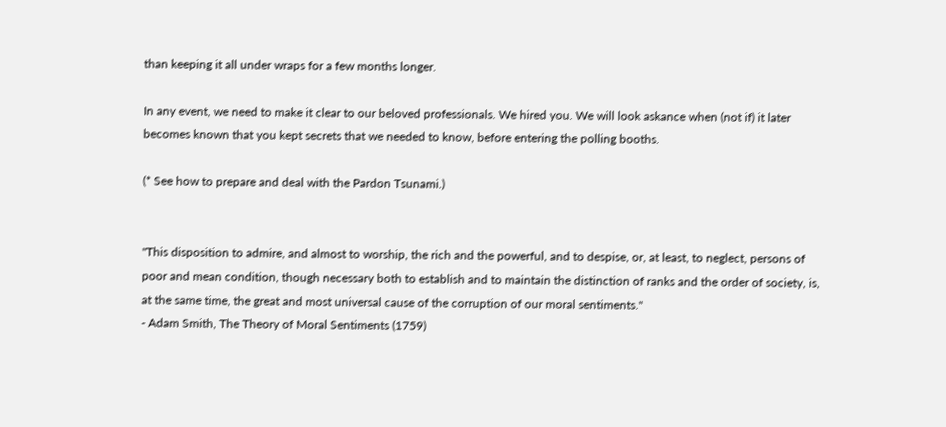than keeping it all under wraps for a few months longer.

In any event, we need to make it clear to our beloved professionals. We hired you. We will look askance when (not if) it later becomes known that you kept secrets that we needed to know, before entering the polling booths.

(* See how to prepare and deal with the Pardon Tsunami.)


"This disposition to admire, and almost to worship, the rich and the powerful, and to despise, or, at least, to neglect, persons of poor and mean condition, though necessary both to establish and to maintain the distinction of ranks and the order of society, is, at the same time, the great and most universal cause of the corruption of our moral sentiments."
- Adam Smith, The Theory of Moral Sentiments (1759)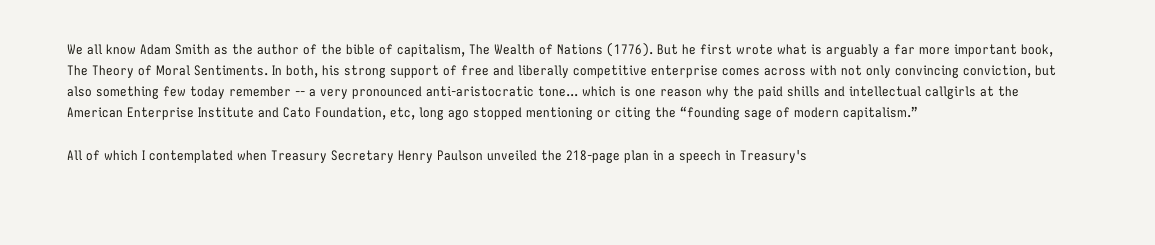We all know Adam Smith as the author of the bible of capitalism, The Wealth of Nations (1776). But he first wrote what is arguably a far more important book, The Theory of Moral Sentiments. In both, his strong support of free and liberally competitive enterprise comes across with not only convincing conviction, but also something few today remember -- a very pronounced anti-aristocratic tone... which is one reason why the paid shills and intellectual callgirls at the American Enterprise Institute and Cato Foundation, etc, long ago stopped mentioning or citing the “founding sage of modern capitalism.”

All of which I contemplated when Treasury Secretary Henry Paulson unveiled the 218-page plan in a speech in Treasury's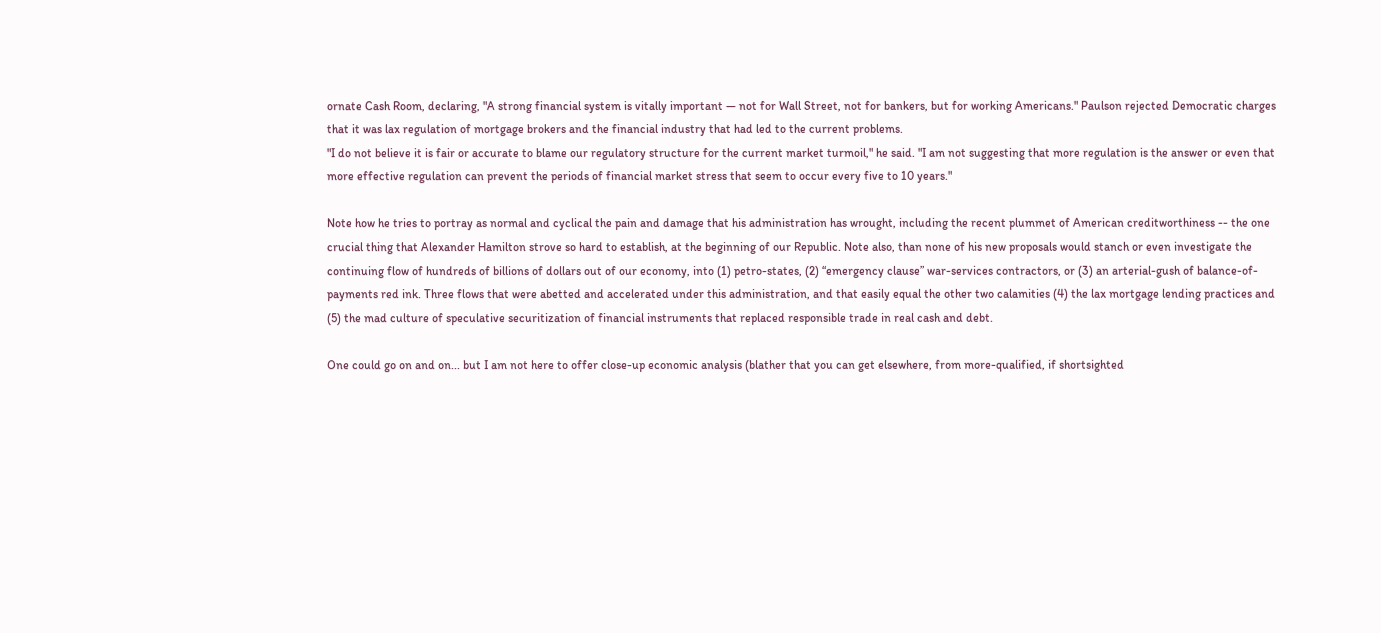ornate Cash Room, declaring, "A strong financial system is vitally important — not for Wall Street, not for bankers, but for working Americans." Paulson rejected Democratic charges that it was lax regulation of mortgage brokers and the financial industry that had led to the current problems.
"I do not believe it is fair or accurate to blame our regulatory structure for the current market turmoil," he said. "I am not suggesting that more regulation is the answer or even that more effective regulation can prevent the periods of financial market stress that seem to occur every five to 10 years."

Note how he tries to portray as normal and cyclical the pain and damage that his administration has wrought, including the recent plummet of American creditworthiness -- the one crucial thing that Alexander Hamilton strove so hard to establish, at the beginning of our Republic. Note also, than none of his new proposals would stanch or even investigate the continuing flow of hundreds of billions of dollars out of our economy, into (1) petro-states, (2) “emergency clause” war-services contractors, or (3) an arterial-gush of balance-of-payments red ink. Three flows that were abetted and accelerated under this administration, and that easily equal the other two calamities (4) the lax mortgage lending practices and (5) the mad culture of speculative securitization of financial instruments that replaced responsible trade in real cash and debt.

One could go on and on... but I am not here to offer close-up economic analysis (blather that you can get elsewhere, from more-qualified, if shortsighted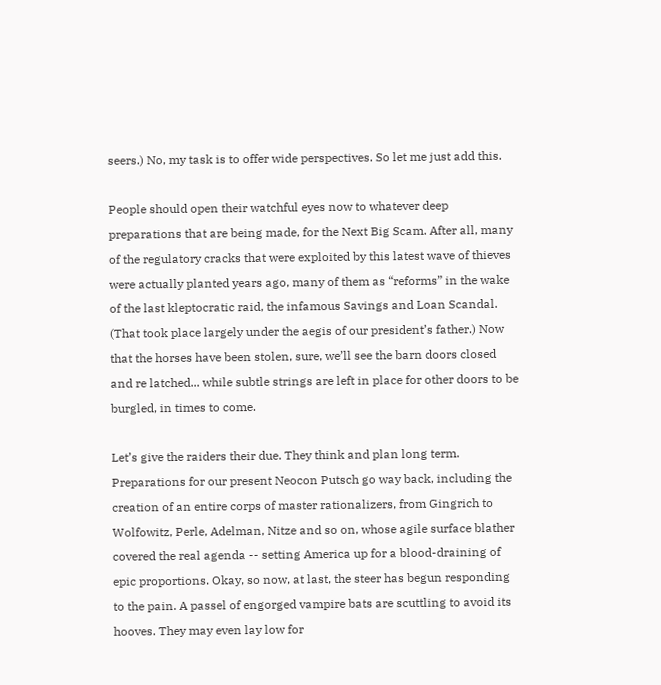seers.) No, my task is to offer wide perspectives. So let me just add this.

People should open their watchful eyes now to whatever deep preparations that are being made, for the Next Big Scam. After all, many of the regulatory cracks that were exploited by this latest wave of thieves were actually planted years ago, many of them as “reforms” in the wake of the last kleptocratic raid, the infamous Savings and Loan Scandal. (That took place largely under the aegis of our president’s father.) Now that the horses have been stolen, sure, we’ll see the barn doors closed and re latched... while subtle strings are left in place for other doors to be burgled, in times to come.

Let’s give the raiders their due. They think and plan long term. Preparations for our present Neocon Putsch go way back, including the creation of an entire corps of master rationalizers, from Gingrich to Wolfowitz, Perle, Adelman, Nitze and so on, whose agile surface blather covered the real agenda -- setting America up for a blood-draining of epic proportions. Okay, so now, at last, the steer has begun responding to the pain. A passel of engorged vampire bats are scuttling to avoid its hooves. They may even lay low for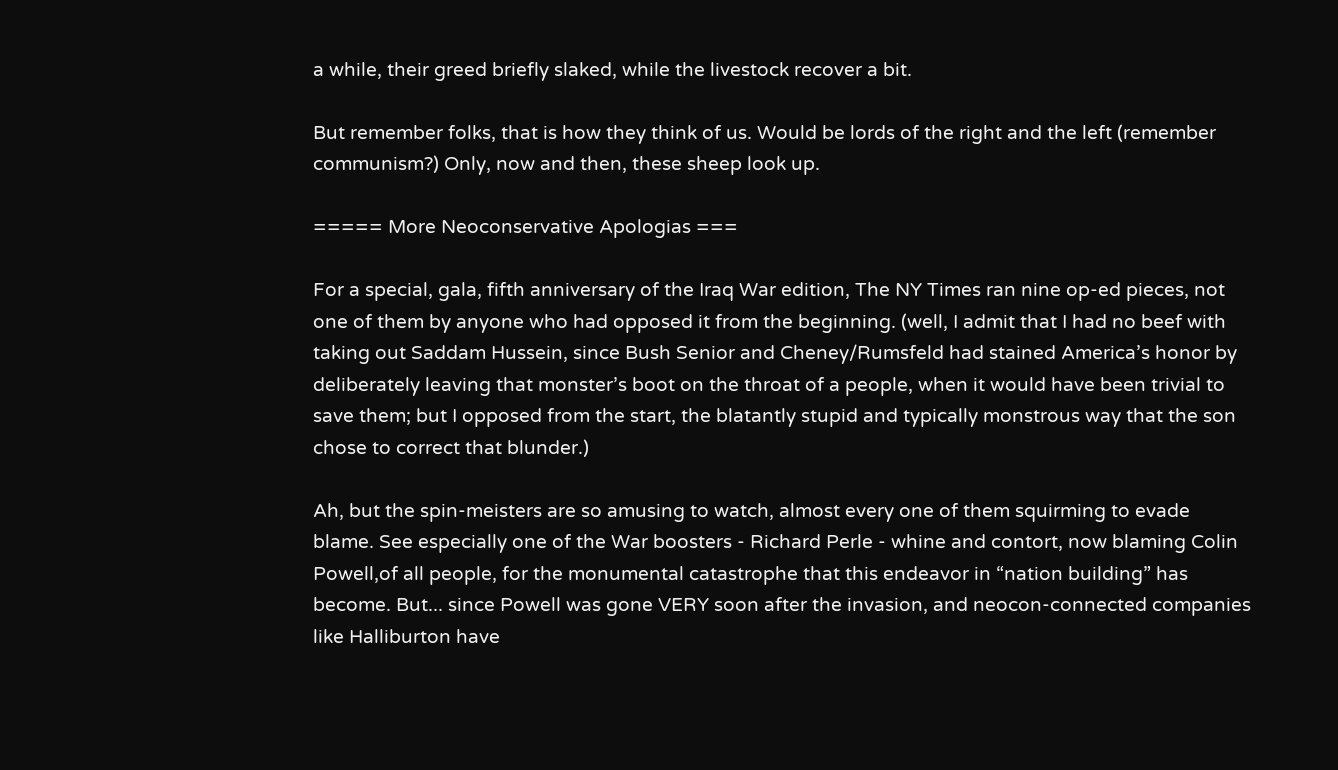a while, their greed briefly slaked, while the livestock recover a bit.

But remember folks, that is how they think of us. Would be lords of the right and the left (remember communism?) Only, now and then, these sheep look up.

===== More Neoconservative Apologias ===

For a special, gala, fifth anniversary of the Iraq War edition, The NY Times ran nine op-ed pieces, not one of them by anyone who had opposed it from the beginning. (well, I admit that I had no beef with taking out Saddam Hussein, since Bush Senior and Cheney/Rumsfeld had stained America’s honor by deliberately leaving that monster’s boot on the throat of a people, when it would have been trivial to save them; but I opposed from the start, the blatantly stupid and typically monstrous way that the son chose to correct that blunder.)

Ah, but the spin-meisters are so amusing to watch, almost every one of them squirming to evade blame. See especially one of the War boosters - Richard Perle - whine and contort, now blaming Colin Powell,of all people, for the monumental catastrophe that this endeavor in “nation building” has become. But... since Powell was gone VERY soon after the invasion, and neocon-connected companies like Halliburton have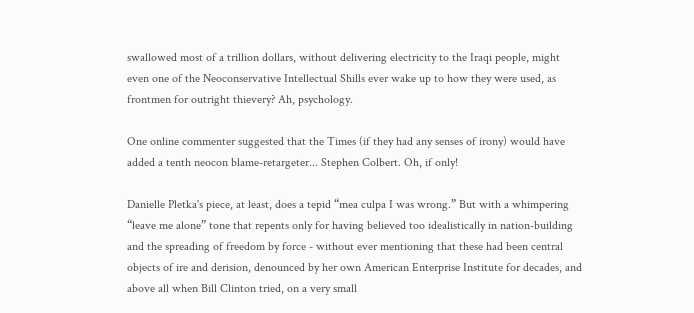swallowed most of a trillion dollars, without delivering electricity to the Iraqi people, might even one of the Neoconservative Intellectual Shills ever wake up to how they were used, as frontmen for outright thievery? Ah, psychology.

One online commenter suggested that the Times (if they had any senses of irony) would have added a tenth neocon blame-retargeter... Stephen Colbert. Oh, if only!

Danielle Pletka's piece, at least, does a tepid “mea culpa I was wrong.” But with a whimpering “leave me alone” tone that repents only for having believed too idealistically in nation-building and the spreading of freedom by force - without ever mentioning that these had been central objects of ire and derision, denounced by her own American Enterprise Institute for decades, and above all when Bill Clinton tried, on a very small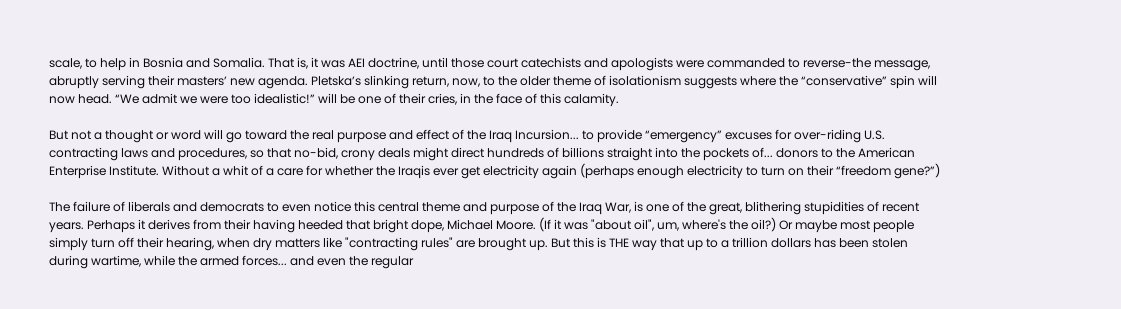scale, to help in Bosnia and Somalia. That is, it was AEI doctrine, until those court catechists and apologists were commanded to reverse-the message, abruptly serving their masters’ new agenda. Pletska’s slinking return, now, to the older theme of isolationism suggests where the “conservative” spin will now head. “We admit we were too idealistic!” will be one of their cries, in the face of this calamity.

But not a thought or word will go toward the real purpose and effect of the Iraq Incursion... to provide “emergency” excuses for over-riding U.S. contracting laws and procedures, so that no-bid, crony deals might direct hundreds of billions straight into the pockets of... donors to the American Enterprise Institute. Without a whit of a care for whether the Iraqis ever get electricity again (perhaps enough electricity to turn on their “freedom gene?”)

The failure of liberals and democrats to even notice this central theme and purpose of the Iraq War, is one of the great, blithering stupidities of recent years. Perhaps it derives from their having heeded that bright dope, Michael Moore. (If it was "about oil", um, where's the oil?) Or maybe most people simply turn off their hearing, when dry matters like "contracting rules" are brought up. But this is THE way that up to a trillion dollars has been stolen during wartime, while the armed forces... and even the regular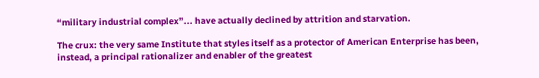“military industrial complex”... have actually declined by attrition and starvation.

The crux: the very same Institute that styles itself as a protector of American Enterprise has been, instead, a principal rationalizer and enabler of the greatest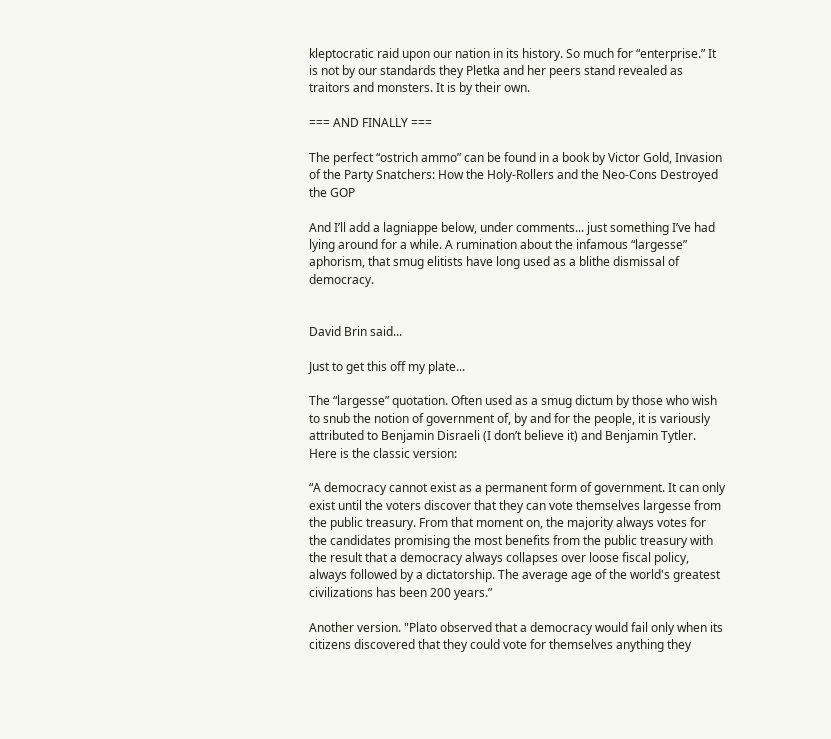kleptocratic raid upon our nation in its history. So much for “enterprise.” It is not by our standards they Pletka and her peers stand revealed as traitors and monsters. It is by their own.

=== AND FINALLY ===

The perfect “ostrich ammo” can be found in a book by Victor Gold, Invasion of the Party Snatchers: How the Holy-Rollers and the Neo-Cons Destroyed the GOP

And I’ll add a lagniappe below, under comments... just something I’ve had lying around for a while. A rumination about the infamous “largesse” aphorism, that smug elitists have long used as a blithe dismissal of democracy.


David Brin said...

Just to get this off my plate...

The “largesse” quotation. Often used as a smug dictum by those who wish to snub the notion of government of, by and for the people, it is variously attributed to Benjamin Disraeli (I don’t believe it) and Benjamin Tytler. Here is the classic version:

“A democracy cannot exist as a permanent form of government. It can only exist until the voters discover that they can vote themselves largesse from the public treasury. From that moment on, the majority always votes for the candidates promising the most benefits from the public treasury with the result that a democracy always collapses over loose fiscal policy, always followed by a dictatorship. The average age of the world's greatest civilizations has been 200 years.”

Another version. "Plato observed that a democracy would fail only when its citizens discovered that they could vote for themselves anything they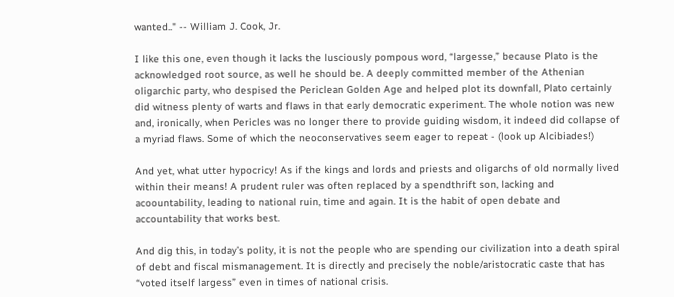wanted.." -- William J. Cook, Jr.

I like this one, even though it lacks the lusciously pompous word, “largesse,” because Plato is the acknowledged root source, as well he should be. A deeply committed member of the Athenian oligarchic party, who despised the Periclean Golden Age and helped plot its downfall, Plato certainly did witness plenty of warts and flaws in that early democratic experiment. The whole notion was new and, ironically, when Pericles was no longer there to provide guiding wisdom, it indeed did collapse of a myriad flaws. Some of which the neoconservatives seem eager to repeat - (look up Alcibiades!)

And yet, what utter hypocricy! As if the kings and lords and priests and oligarchs of old normally lived within their means! A prudent ruler was often replaced by a spendthrift son, lacking and acoountability, leading to national ruin, time and again. It is the habit of open debate and accountability that works best.

And dig this, in today’s polity, it is not the people who are spending our civilization into a death spiral of debt and fiscal mismanagement. It is directly and precisely the noble/aristocratic caste that has “voted itself largess” even in times of national crisis.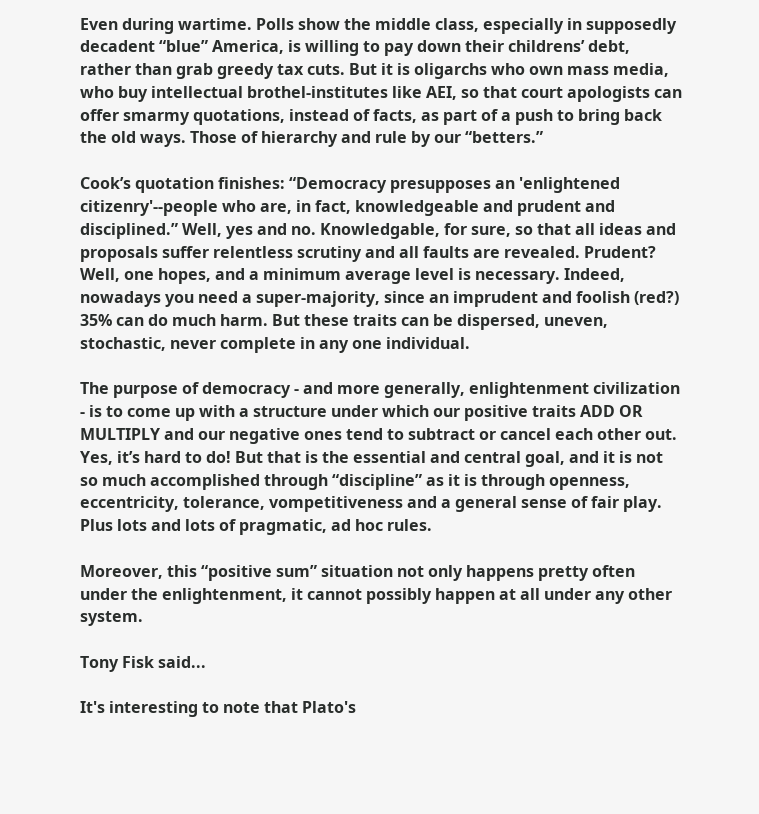Even during wartime. Polls show the middle class, especially in supposedly decadent “blue” America, is willing to pay down their childrens’ debt, rather than grab greedy tax cuts. But it is oligarchs who own mass media, who buy intellectual brothel-institutes like AEI, so that court apologists can offer smarmy quotations, instead of facts, as part of a push to bring back the old ways. Those of hierarchy and rule by our “betters.”

Cook’s quotation finishes: “Democracy presupposes an 'enlightened citizenry'--people who are, in fact, knowledgeable and prudent and disciplined.” Well, yes and no. Knowledgable, for sure, so that all ideas and proposals suffer relentless scrutiny and all faults are revealed. Prudent? Well, one hopes, and a minimum average level is necessary. Indeed, nowadays you need a super-majority, since an imprudent and foolish (red?) 35% can do much harm. But these traits can be dispersed, uneven, stochastic, never complete in any one individual.

The purpose of democracy - and more generally, enlightenment civilization - is to come up with a structure under which our positive traits ADD OR MULTIPLY and our negative ones tend to subtract or cancel each other out. Yes, it’s hard to do! But that is the essential and central goal, and it is not so much accomplished through “discipline” as it is through openness, eccentricity, tolerance, vompetitiveness and a general sense of fair play. Plus lots and lots of pragmatic, ad hoc rules.

Moreover, this “positive sum” situation not only happens pretty often under the enlightenment, it cannot possibly happen at all under any other system.

Tony Fisk said...

It's interesting to note that Plato's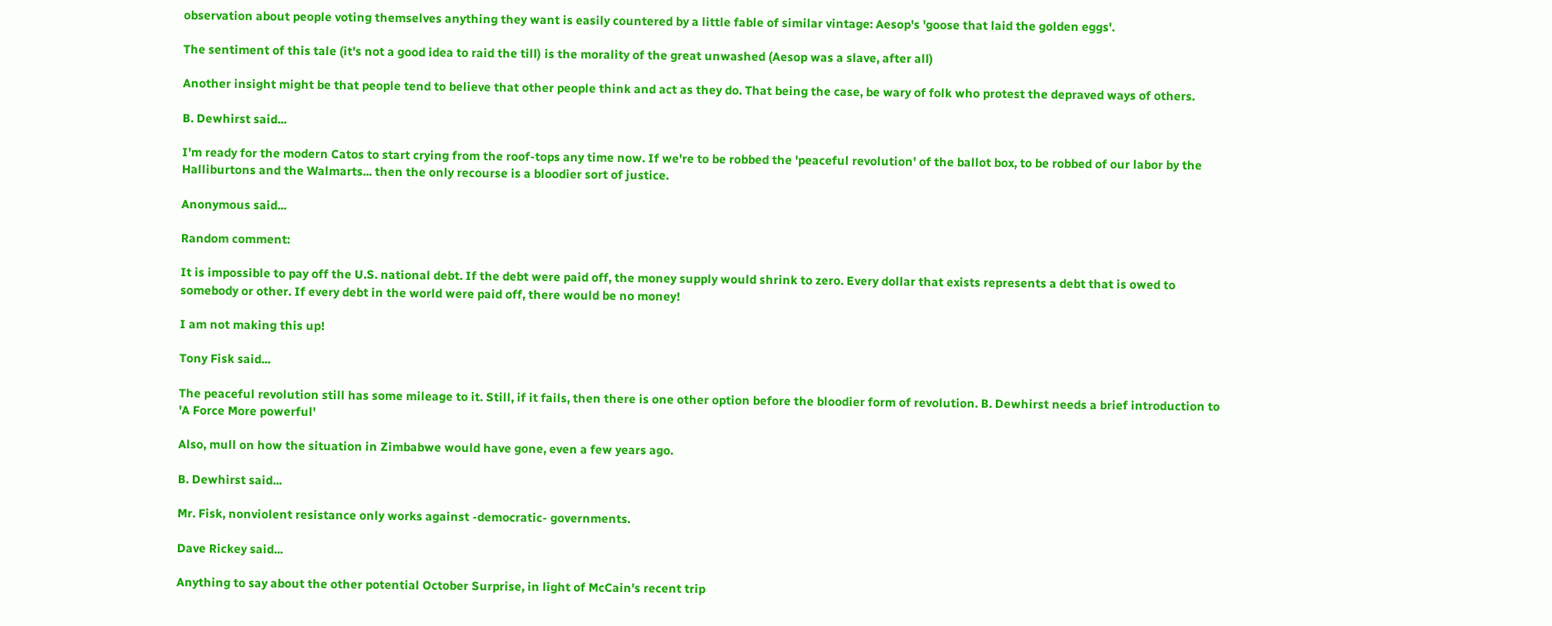observation about people voting themselves anything they want is easily countered by a little fable of similar vintage: Aesop's 'goose that laid the golden eggs'.

The sentiment of this tale (it's not a good idea to raid the till) is the morality of the great unwashed (Aesop was a slave, after all)

Another insight might be that people tend to believe that other people think and act as they do. That being the case, be wary of folk who protest the depraved ways of others.

B. Dewhirst said...

I'm ready for the modern Catos to start crying from the roof-tops any time now. If we're to be robbed the 'peaceful revolution' of the ballot box, to be robbed of our labor by the Halliburtons and the Walmarts... then the only recourse is a bloodier sort of justice.

Anonymous said...

Random comment:

It is impossible to pay off the U.S. national debt. If the debt were paid off, the money supply would shrink to zero. Every dollar that exists represents a debt that is owed to somebody or other. If every debt in the world were paid off, there would be no money!

I am not making this up!

Tony Fisk said...

The peaceful revolution still has some mileage to it. Still, if it fails, then there is one other option before the bloodier form of revolution. B. Dewhirst needs a brief introduction to 'A Force More powerful'

Also, mull on how the situation in Zimbabwe would have gone, even a few years ago.

B. Dewhirst said...

Mr. Fisk, nonviolent resistance only works against -democratic- governments.

Dave Rickey said...

Anything to say about the other potential October Surprise, in light of McCain's recent trip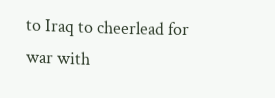to Iraq to cheerlead for war with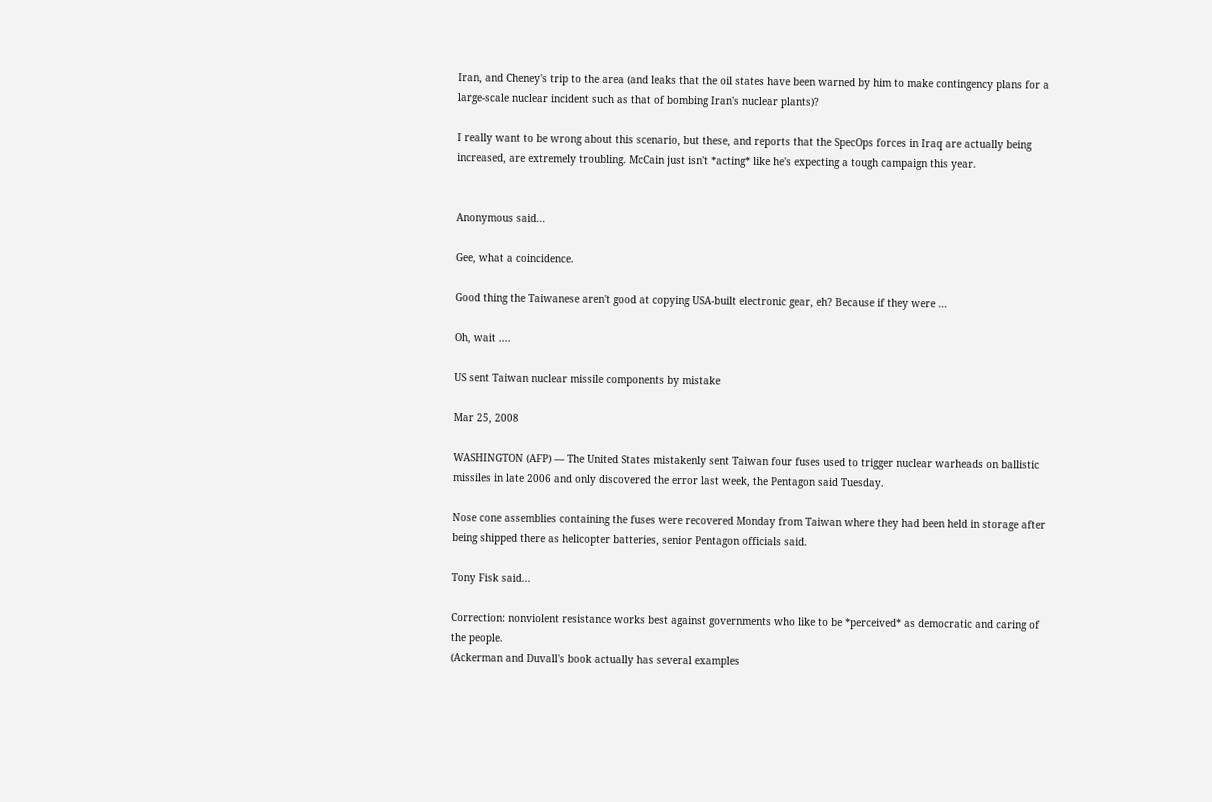Iran, and Cheney's trip to the area (and leaks that the oil states have been warned by him to make contingency plans for a large-scale nuclear incident such as that of bombing Iran's nuclear plants)?

I really want to be wrong about this scenario, but these, and reports that the SpecOps forces in Iraq are actually being increased, are extremely troubling. McCain just isn't *acting* like he's expecting a tough campaign this year.


Anonymous said...

Gee, what a coincidence.

Good thing the Taiwanese aren't good at copying USA-built electronic gear, eh? Because if they were ...

Oh, wait ....

US sent Taiwan nuclear missile components by mistake

Mar 25, 2008

WASHINGTON (AFP) — The United States mistakenly sent Taiwan four fuses used to trigger nuclear warheads on ballistic missiles in late 2006 and only discovered the error last week, the Pentagon said Tuesday.

Nose cone assemblies containing the fuses were recovered Monday from Taiwan where they had been held in storage after being shipped there as helicopter batteries, senior Pentagon officials said.

Tony Fisk said...

Correction: nonviolent resistance works best against governments who like to be *perceived* as democratic and caring of the people.
(Ackerman and Duvall's book actually has several examples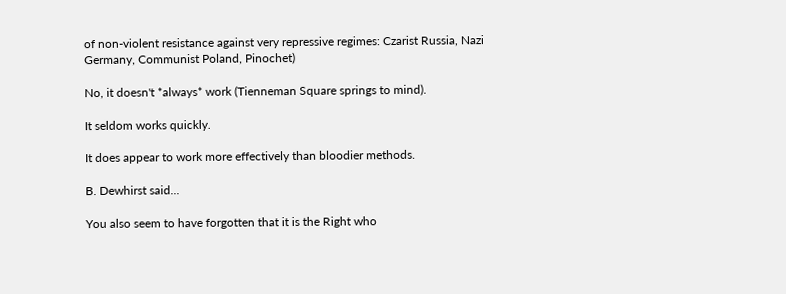of non-violent resistance against very repressive regimes: Czarist Russia, Nazi Germany, Communist Poland, Pinochet)

No, it doesn't *always* work (Tienneman Square springs to mind).

It seldom works quickly.

It does appear to work more effectively than bloodier methods.

B. Dewhirst said...

You also seem to have forgotten that it is the Right who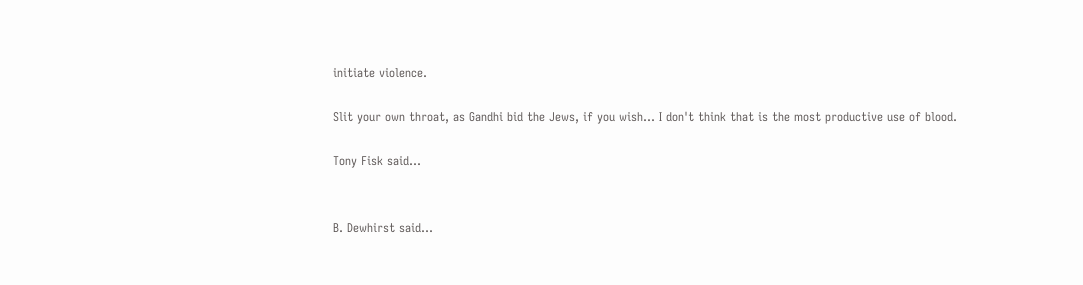initiate violence.

Slit your own throat, as Gandhi bid the Jews, if you wish... I don't think that is the most productive use of blood.

Tony Fisk said...


B. Dewhirst said...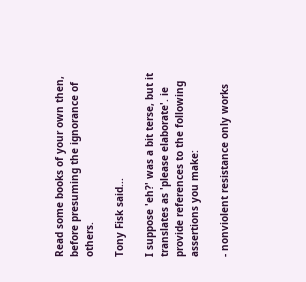Read some books of your own then, before presuming the ignorance of others.

Tony Fisk said...

I suppose 'eh?' was a bit terse, but it translates as 'please elaborate'. ie provide references to the following assertions you make:

- nonviolent resistance only works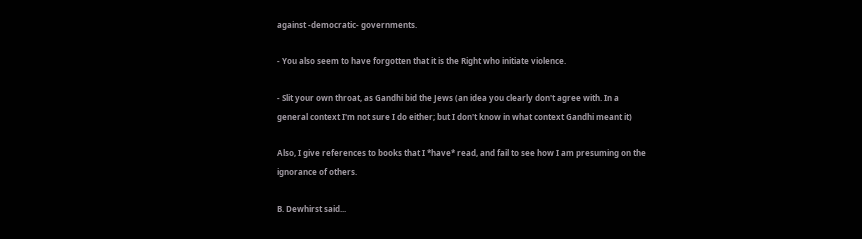against -democratic- governments.

- You also seem to have forgotten that it is the Right who initiate violence.

- Slit your own throat, as Gandhi bid the Jews (an idea you clearly don't agree with. In a general context I'm not sure I do either; but I don't know in what context Gandhi meant it)

Also, I give references to books that I *have* read, and fail to see how I am presuming on the ignorance of others.

B. Dewhirst said...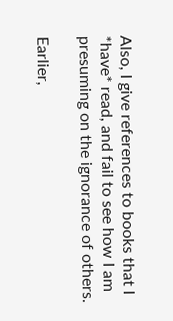Also, I give references to books that I *have* read, and fail to see how I am presuming on the ignorance of others.

Earlier,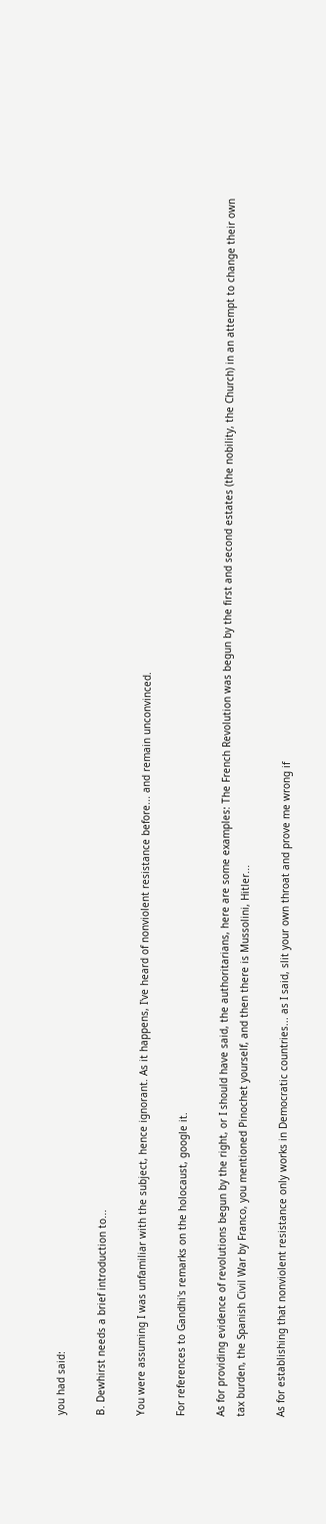you had said:

B. Dewhirst needs a brief introduction to...

You were assuming I was unfamiliar with the subject, hence ignorant. As it happens, I've heard of nonviolent resistance before... and remain unconvinced.

For references to Gandhi's remarks on the holocaust, google it.

As for providing evidence of revolutions begun by the right, or I should have said, the authoritarians, here are some examples: The French Revolution was begun by the first and second estates (the nobility, the Church) in an attempt to change their own tax burden, the Spanish Civil War by Franco, you mentioned Pinochet yourself, and then there is Mussolini, Hitler...

As for establishing that nonviolent resistance only works in Democratic countries... as I said, slit your own throat and prove me wrong if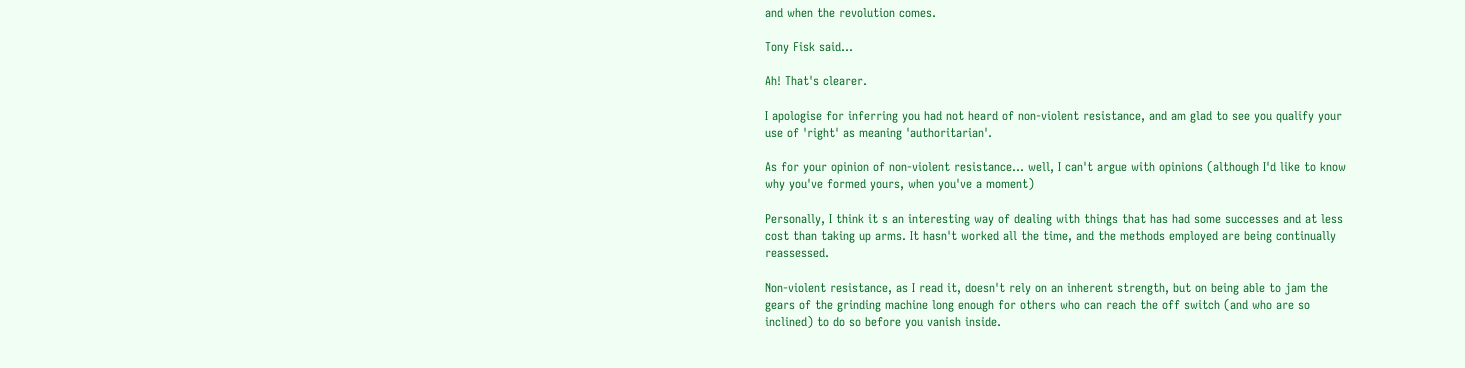and when the revolution comes.

Tony Fisk said...

Ah! That's clearer.

I apologise for inferring you had not heard of non-violent resistance, and am glad to see you qualify your use of 'right' as meaning 'authoritarian'.

As for your opinion of non-violent resistance... well, I can't argue with opinions (although I'd like to know why you've formed yours, when you've a moment)

Personally, I think it s an interesting way of dealing with things that has had some successes and at less cost than taking up arms. It hasn't worked all the time, and the methods employed are being continually reassessed.

Non-violent resistance, as I read it, doesn't rely on an inherent strength, but on being able to jam the gears of the grinding machine long enough for others who can reach the off switch (and who are so inclined) to do so before you vanish inside.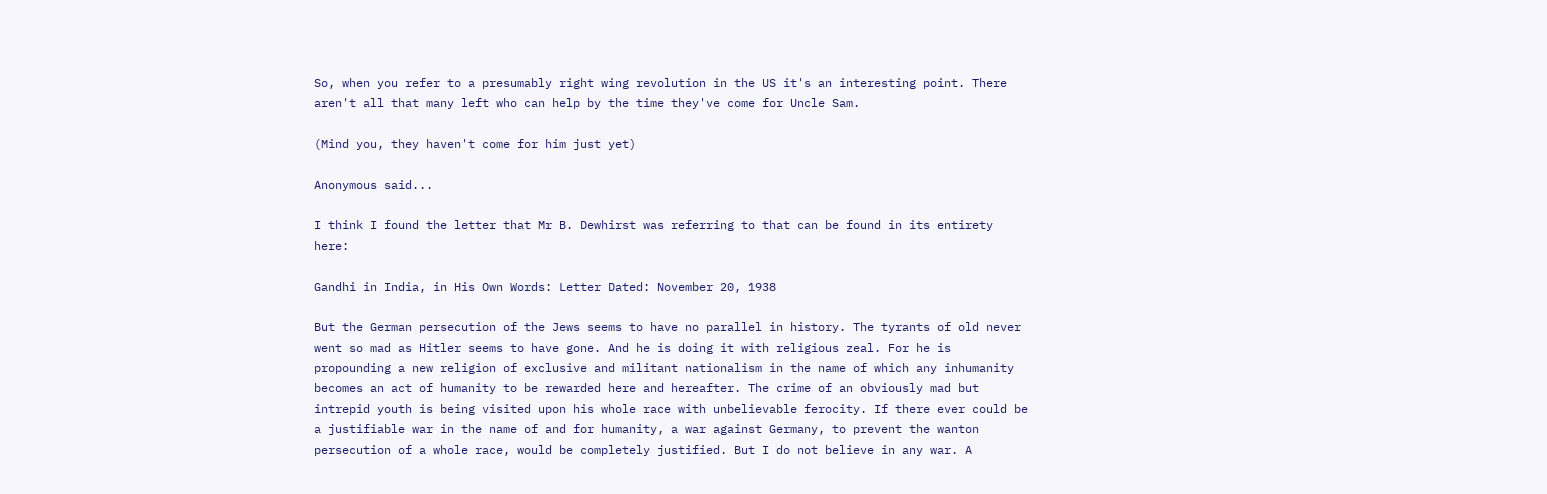So, when you refer to a presumably right wing revolution in the US it's an interesting point. There aren't all that many left who can help by the time they've come for Uncle Sam.

(Mind you, they haven't come for him just yet)

Anonymous said...

I think I found the letter that Mr B. Dewhirst was referring to that can be found in its entirety here:

Gandhi in India, in His Own Words: Letter Dated: November 20, 1938

But the German persecution of the Jews seems to have no parallel in history. The tyrants of old never went so mad as Hitler seems to have gone. And he is doing it with religious zeal. For he is propounding a new religion of exclusive and militant nationalism in the name of which any inhumanity becomes an act of humanity to be rewarded here and hereafter. The crime of an obviously mad but intrepid youth is being visited upon his whole race with unbelievable ferocity. If there ever could be a justifiable war in the name of and for humanity, a war against Germany, to prevent the wanton persecution of a whole race, would be completely justified. But I do not believe in any war. A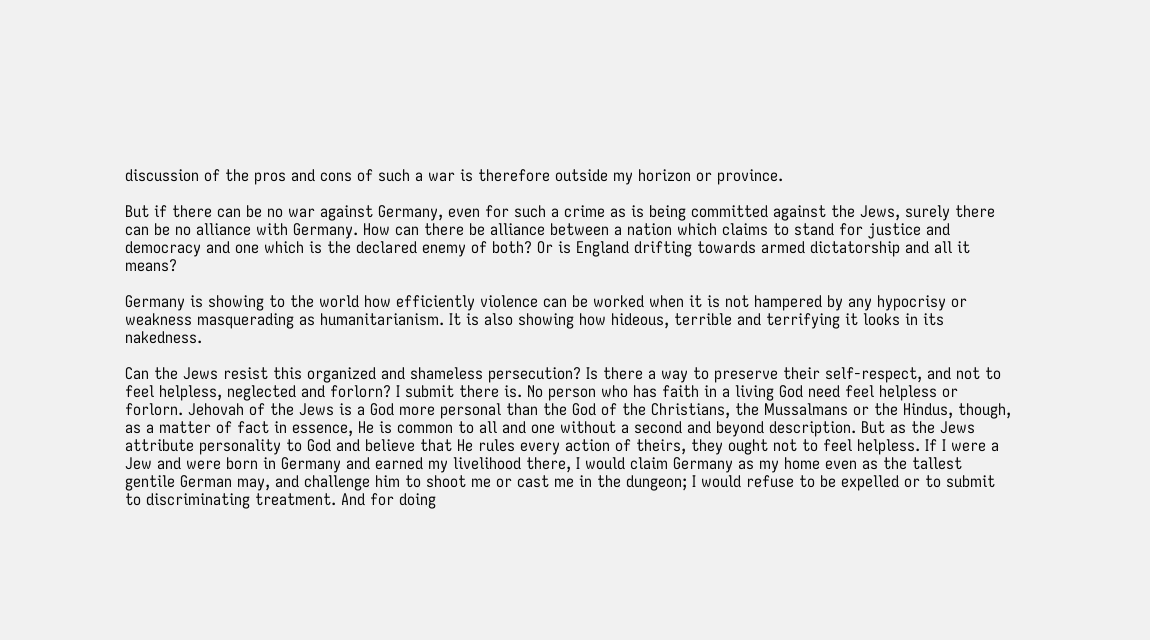discussion of the pros and cons of such a war is therefore outside my horizon or province.

But if there can be no war against Germany, even for such a crime as is being committed against the Jews, surely there can be no alliance with Germany. How can there be alliance between a nation which claims to stand for justice and democracy and one which is the declared enemy of both? Or is England drifting towards armed dictatorship and all it means?

Germany is showing to the world how efficiently violence can be worked when it is not hampered by any hypocrisy or weakness masquerading as humanitarianism. It is also showing how hideous, terrible and terrifying it looks in its nakedness.

Can the Jews resist this organized and shameless persecution? Is there a way to preserve their self-respect, and not to feel helpless, neglected and forlorn? I submit there is. No person who has faith in a living God need feel helpless or forlorn. Jehovah of the Jews is a God more personal than the God of the Christians, the Mussalmans or the Hindus, though, as a matter of fact in essence, He is common to all and one without a second and beyond description. But as the Jews attribute personality to God and believe that He rules every action of theirs, they ought not to feel helpless. If I were a Jew and were born in Germany and earned my livelihood there, I would claim Germany as my home even as the tallest gentile German may, and challenge him to shoot me or cast me in the dungeon; I would refuse to be expelled or to submit to discriminating treatment. And for doing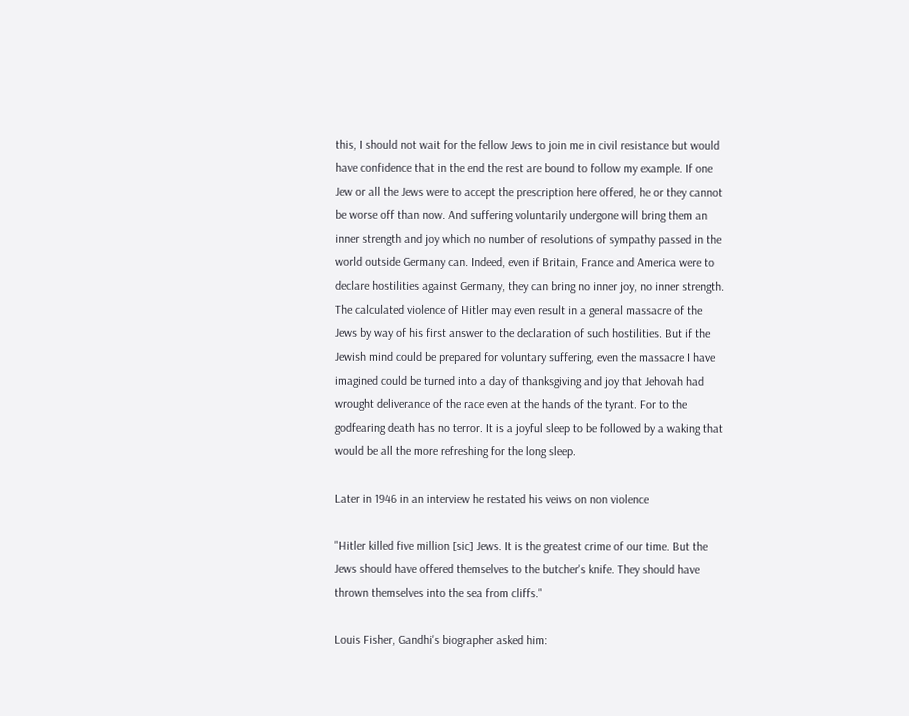this, I should not wait for the fellow Jews to join me in civil resistance but would have confidence that in the end the rest are bound to follow my example. If one Jew or all the Jews were to accept the prescription here offered, he or they cannot be worse off than now. And suffering voluntarily undergone will bring them an inner strength and joy which no number of resolutions of sympathy passed in the world outside Germany can. Indeed, even if Britain, France and America were to declare hostilities against Germany, they can bring no inner joy, no inner strength. The calculated violence of Hitler may even result in a general massacre of the Jews by way of his first answer to the declaration of such hostilities. But if the Jewish mind could be prepared for voluntary suffering, even the massacre I have imagined could be turned into a day of thanksgiving and joy that Jehovah had wrought deliverance of the race even at the hands of the tyrant. For to the godfearing death has no terror. It is a joyful sleep to be followed by a waking that would be all the more refreshing for the long sleep.

Later in 1946 in an interview he restated his veiws on non violence

"Hitler killed five million [sic] Jews. It is the greatest crime of our time. But the Jews should have offered themselves to the butcher's knife. They should have thrown themselves into the sea from cliffs."

Louis Fisher, Gandhi's biographer asked him: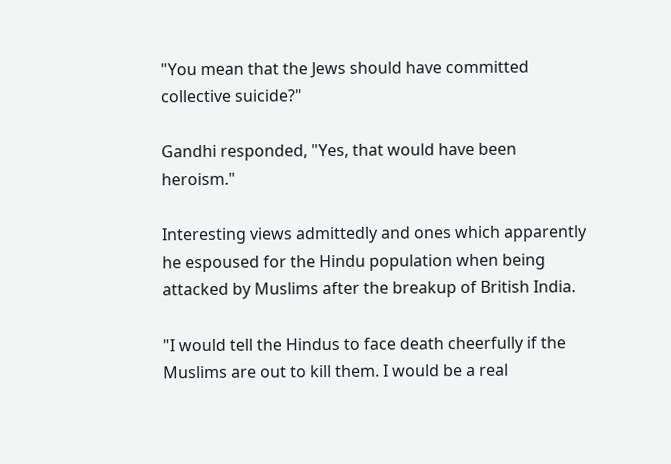"You mean that the Jews should have committed collective suicide?"

Gandhi responded, "Yes, that would have been heroism."

Interesting views admittedly and ones which apparently he espoused for the Hindu population when being attacked by Muslims after the breakup of British India.

"I would tell the Hindus to face death cheerfully if the Muslims are out to kill them. I would be a real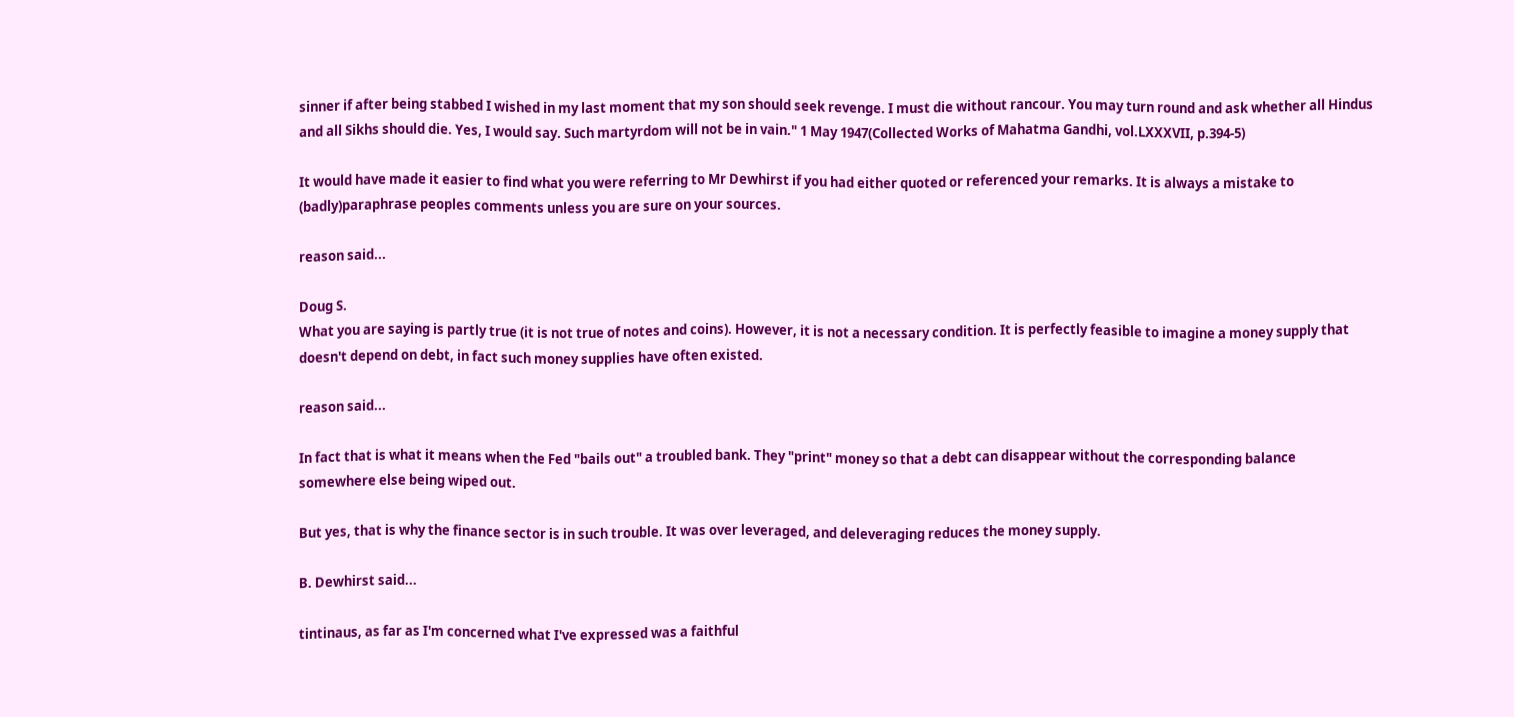sinner if after being stabbed I wished in my last moment that my son should seek revenge. I must die without rancour. You may turn round and ask whether all Hindus and all Sikhs should die. Yes, I would say. Such martyrdom will not be in vain." 1 May 1947(Collected Works of Mahatma Gandhi, vol.LXXXVII, p.394-5)

It would have made it easier to find what you were referring to Mr Dewhirst if you had either quoted or referenced your remarks. It is always a mistake to (badly)paraphrase peoples comments unless you are sure on your sources.

reason said...

Doug S.
What you are saying is partly true (it is not true of notes and coins). However, it is not a necessary condition. It is perfectly feasible to imagine a money supply that doesn't depend on debt, in fact such money supplies have often existed.

reason said...

In fact that is what it means when the Fed "bails out" a troubled bank. They "print" money so that a debt can disappear without the corresponding balance somewhere else being wiped out.

But yes, that is why the finance sector is in such trouble. It was over leveraged, and deleveraging reduces the money supply.

B. Dewhirst said...

tintinaus, as far as I'm concerned what I've expressed was a faithful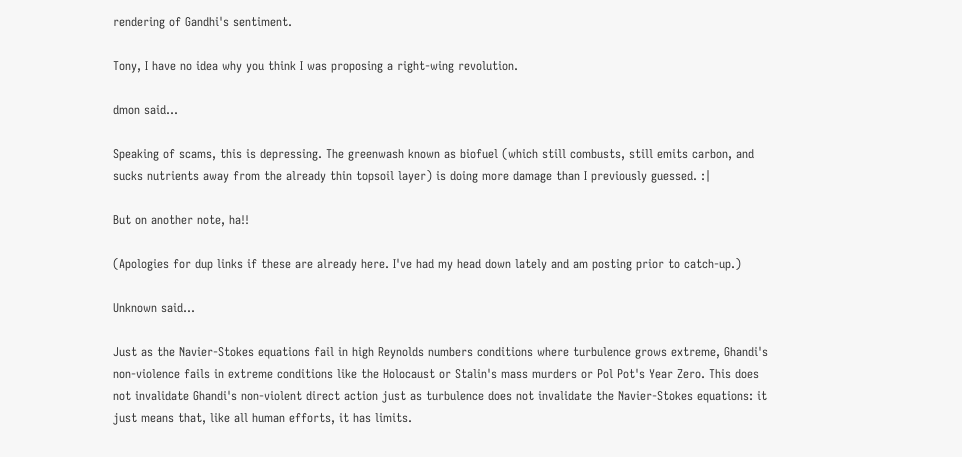rendering of Gandhi's sentiment.

Tony, I have no idea why you think I was proposing a right-wing revolution.

dmon said...

Speaking of scams, this is depressing. The greenwash known as biofuel (which still combusts, still emits carbon, and sucks nutrients away from the already thin topsoil layer) is doing more damage than I previously guessed. :|

But on another note, ha!!

(Apologies for dup links if these are already here. I've had my head down lately and am posting prior to catch-up.)

Unknown said...

Just as the Navier-Stokes equations fail in high Reynolds numbers conditions where turbulence grows extreme, Ghandi's non-violence fails in extreme conditions like the Holocaust or Stalin's mass murders or Pol Pot's Year Zero. This does not invalidate Ghandi's non-violent direct action just as turbulence does not invalidate the Navier-Stokes equations: it just means that, like all human efforts, it has limits.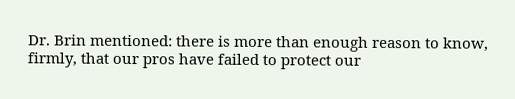Dr. Brin mentioned: there is more than enough reason to know, firmly, that our pros have failed to protect our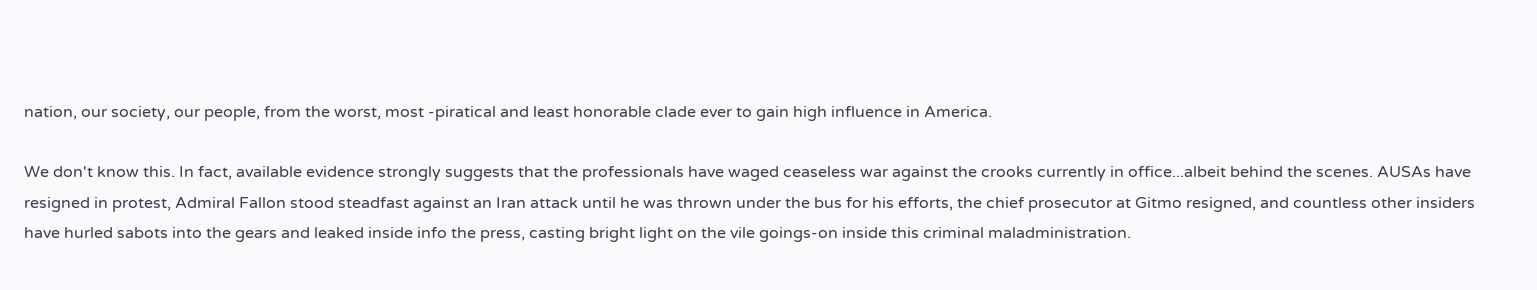nation, our society, our people, from the worst, most -piratical and least honorable clade ever to gain high influence in America.

We don't know this. In fact, available evidence strongly suggests that the professionals have waged ceaseless war against the crooks currently in office...albeit behind the scenes. AUSAs have resigned in protest, Admiral Fallon stood steadfast against an Iran attack until he was thrown under the bus for his efforts, the chief prosecutor at Gitmo resigned, and countless other insiders have hurled sabots into the gears and leaked inside info the press, casting bright light on the vile goings-on inside this criminal maladministration.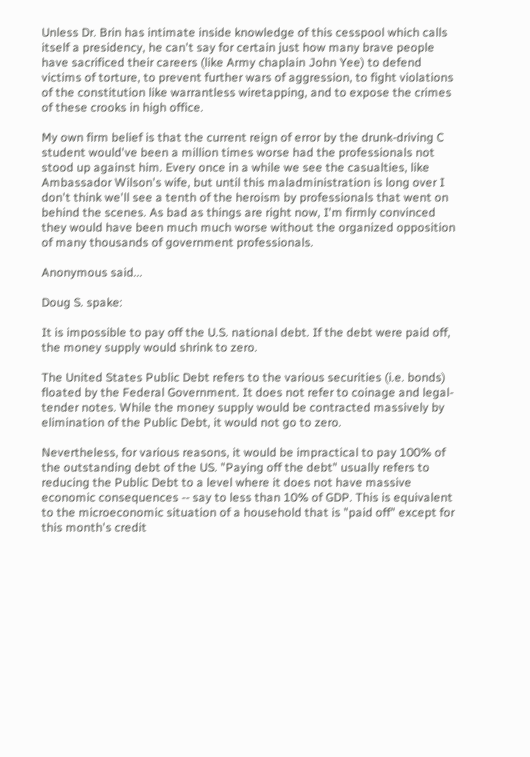Unless Dr. Brin has intimate inside knowledge of this cesspool which calls itself a presidency, he can't say for certain just how many brave people have sacrificed their careers (like Army chaplain John Yee) to defend victims of torture, to prevent further wars of aggression, to fight violations of the constitution like warrantless wiretapping, and to expose the crimes of these crooks in high office.

My own firm belief is that the current reign of error by the drunk-driving C student would've been a million times worse had the professionals not stood up against him. Every once in a while we see the casualties, like Ambassador Wilson's wife, but until this maladministration is long over I don't think we'll see a tenth of the heroism by professionals that went on behind the scenes. As bad as things are right now, I'm firmly convinced they would have been much much worse without the organized opposition of many thousands of government professionals.

Anonymous said...

Doug S. spake:

It is impossible to pay off the U.S. national debt. If the debt were paid off, the money supply would shrink to zero.

The United States Public Debt refers to the various securities (i.e. bonds) floated by the Federal Government. It does not refer to coinage and legal-tender notes. While the money supply would be contracted massively by elimination of the Public Debt, it would not go to zero.

Nevertheless, for various reasons, it would be impractical to pay 100% of the outstanding debt of the US. "Paying off the debt" usually refers to reducing the Public Debt to a level where it does not have massive economic consequences -- say to less than 10% of GDP. This is equivalent to the microeconomic situation of a household that is "paid off" except for this month's credit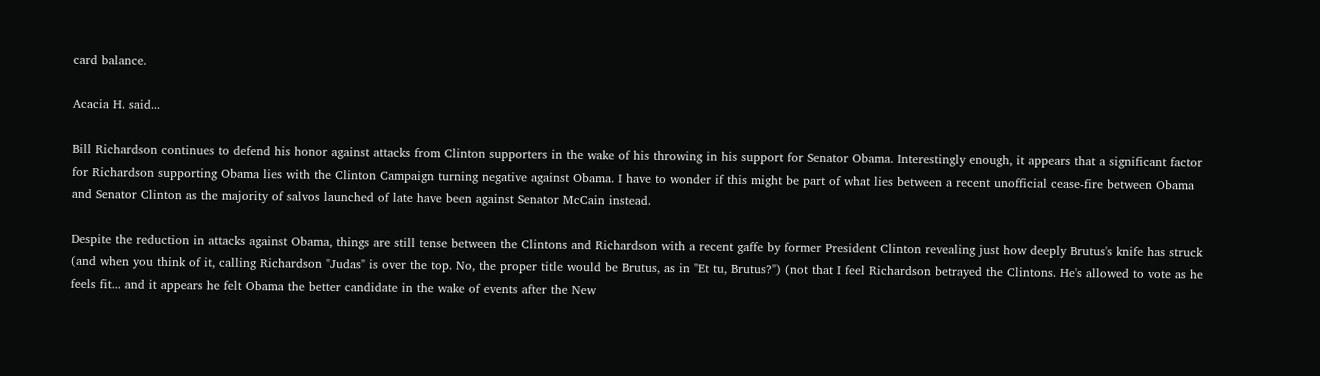card balance.

Acacia H. said...

Bill Richardson continues to defend his honor against attacks from Clinton supporters in the wake of his throwing in his support for Senator Obama. Interestingly enough, it appears that a significant factor for Richardson supporting Obama lies with the Clinton Campaign turning negative against Obama. I have to wonder if this might be part of what lies between a recent unofficial cease-fire between Obama and Senator Clinton as the majority of salvos launched of late have been against Senator McCain instead.

Despite the reduction in attacks against Obama, things are still tense between the Clintons and Richardson with a recent gaffe by former President Clinton revealing just how deeply Brutus's knife has struck (and when you think of it, calling Richardson "Judas" is over the top. No, the proper title would be Brutus, as in "Et tu, Brutus?") (not that I feel Richardson betrayed the Clintons. He's allowed to vote as he feels fit... and it appears he felt Obama the better candidate in the wake of events after the New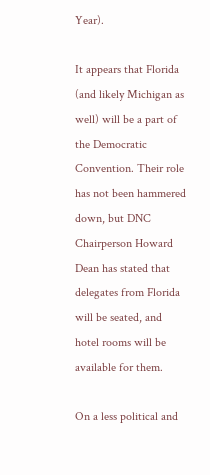Year).

It appears that Florida (and likely Michigan as well) will be a part of the Democratic Convention. Their role has not been hammered down, but DNC Chairperson Howard Dean has stated that delegates from Florida will be seated, and hotel rooms will be available for them.

On a less political and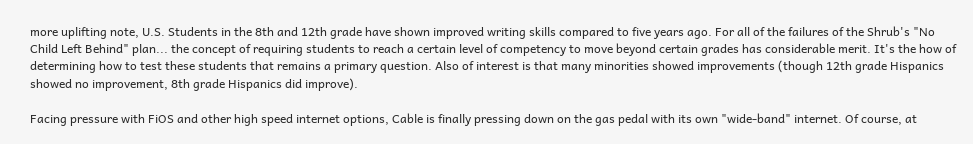more uplifting note, U.S. Students in the 8th and 12th grade have shown improved writing skills compared to five years ago. For all of the failures of the Shrub's "No Child Left Behind" plan... the concept of requiring students to reach a certain level of competency to move beyond certain grades has considerable merit. It's the how of determining how to test these students that remains a primary question. Also of interest is that many minorities showed improvements (though 12th grade Hispanics showed no improvement, 8th grade Hispanics did improve).

Facing pressure with FiOS and other high speed internet options, Cable is finally pressing down on the gas pedal with its own "wide-band" internet. Of course, at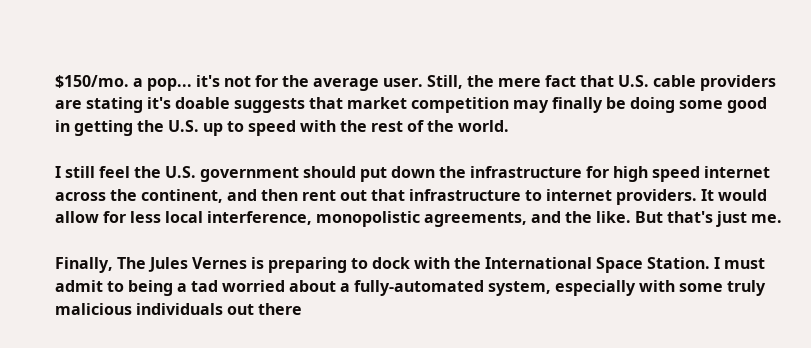$150/mo. a pop... it's not for the average user. Still, the mere fact that U.S. cable providers are stating it's doable suggests that market competition may finally be doing some good in getting the U.S. up to speed with the rest of the world.

I still feel the U.S. government should put down the infrastructure for high speed internet across the continent, and then rent out that infrastructure to internet providers. It would allow for less local interference, monopolistic agreements, and the like. But that's just me.

Finally, The Jules Vernes is preparing to dock with the International Space Station. I must admit to being a tad worried about a fully-automated system, especially with some truly malicious individuals out there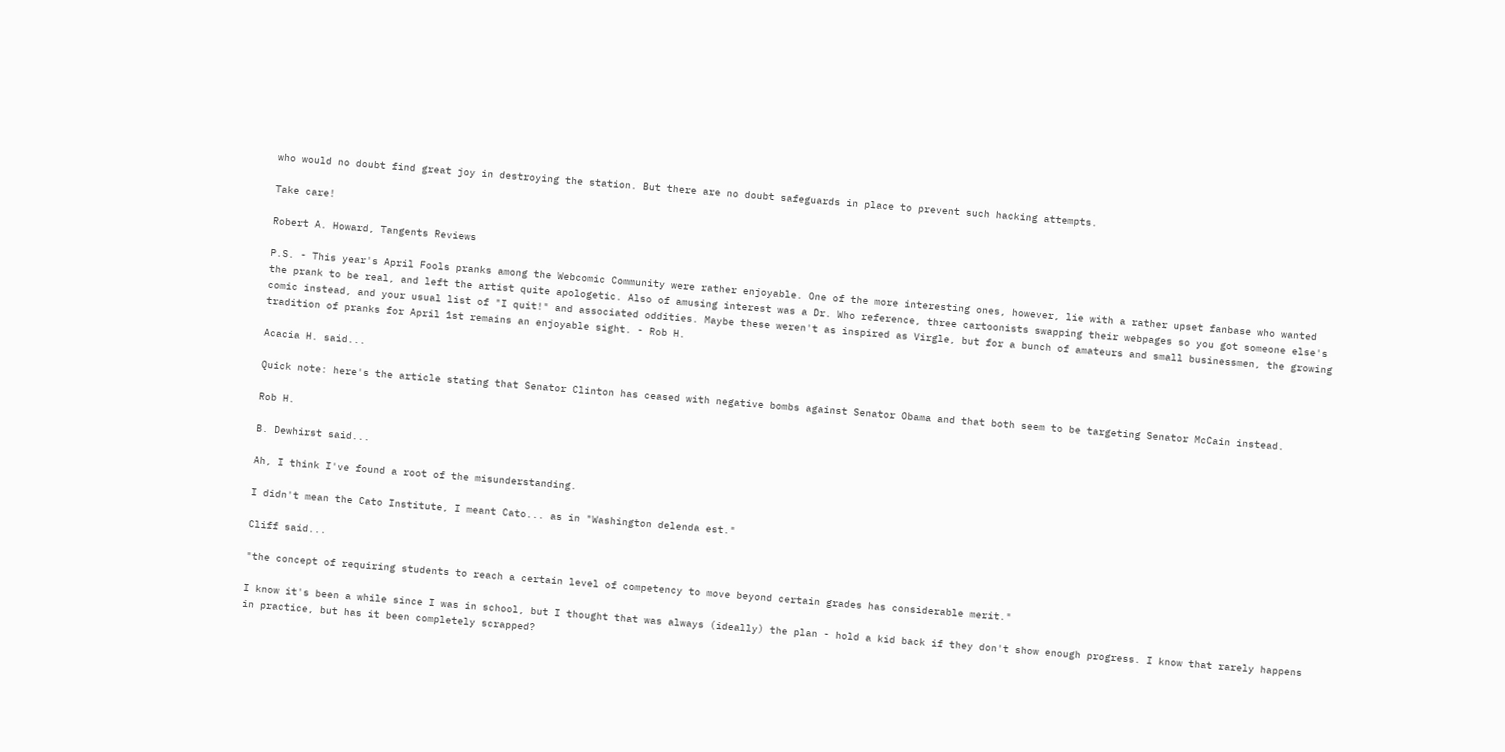who would no doubt find great joy in destroying the station. But there are no doubt safeguards in place to prevent such hacking attempts.

Take care!

Robert A. Howard, Tangents Reviews

P.S. - This year's April Fools pranks among the Webcomic Community were rather enjoyable. One of the more interesting ones, however, lie with a rather upset fanbase who wanted the prank to be real, and left the artist quite apologetic. Also of amusing interest was a Dr. Who reference, three cartoonists swapping their webpages so you got someone else's comic instead, and your usual list of "I quit!" and associated oddities. Maybe these weren't as inspired as Virgle, but for a bunch of amateurs and small businessmen, the growing tradition of pranks for April 1st remains an enjoyable sight. - Rob H.

Acacia H. said...

Quick note: here's the article stating that Senator Clinton has ceased with negative bombs against Senator Obama and that both seem to be targeting Senator McCain instead.

Rob H.

B. Dewhirst said...

Ah, I think I've found a root of the misunderstanding.

I didn't mean the Cato Institute, I meant Cato... as in "Washington delenda est."

Cliff said...

"the concept of requiring students to reach a certain level of competency to move beyond certain grades has considerable merit."

I know it's been a while since I was in school, but I thought that was always (ideally) the plan - hold a kid back if they don't show enough progress. I know that rarely happens in practice, but has it been completely scrapped?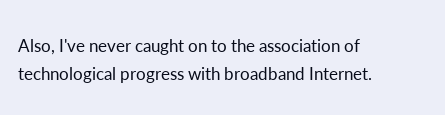Also, I've never caught on to the association of technological progress with broadband Internet.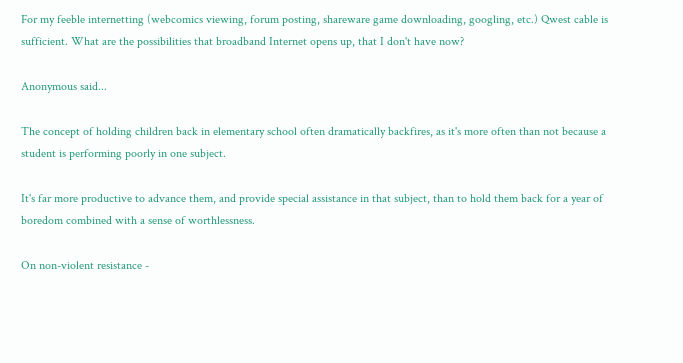For my feeble internetting (webcomics viewing, forum posting, shareware game downloading, googling, etc.) Qwest cable is sufficient. What are the possibilities that broadband Internet opens up, that I don't have now?

Anonymous said...

The concept of holding children back in elementary school often dramatically backfires, as it's more often than not because a student is performing poorly in one subject.

It's far more productive to advance them, and provide special assistance in that subject, than to hold them back for a year of boredom combined with a sense of worthlessness.

On non-violent resistance -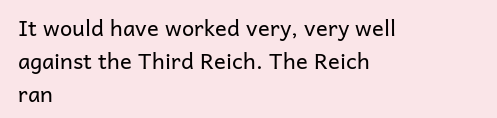It would have worked very, very well against the Third Reich. The Reich ran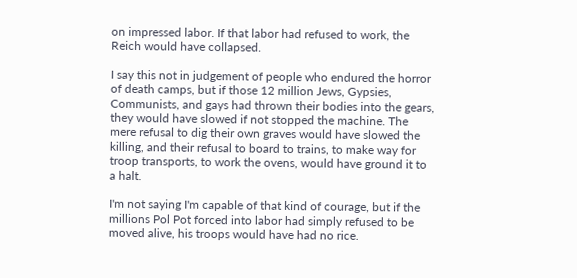on impressed labor. If that labor had refused to work, the Reich would have collapsed.

I say this not in judgement of people who endured the horror of death camps, but if those 12 million Jews, Gypsies, Communists, and gays had thrown their bodies into the gears, they would have slowed if not stopped the machine. The mere refusal to dig their own graves would have slowed the killing, and their refusal to board to trains, to make way for troop transports, to work the ovens, would have ground it to a halt.

I'm not saying I'm capable of that kind of courage, but if the millions Pol Pot forced into labor had simply refused to be moved alive, his troops would have had no rice.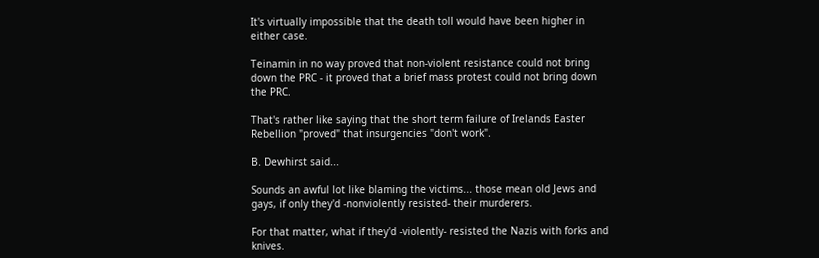It's virtually impossible that the death toll would have been higher in either case.

Teinamin in no way proved that non-violent resistance could not bring down the PRC - it proved that a brief mass protest could not bring down the PRC.

That's rather like saying that the short term failure of Irelands Easter Rebellion "proved" that insurgencies "don't work".

B. Dewhirst said...

Sounds an awful lot like blaming the victims... those mean old Jews and gays, if only they'd -nonviolently resisted- their murderers.

For that matter, what if they'd -violently- resisted the Nazis with forks and knives.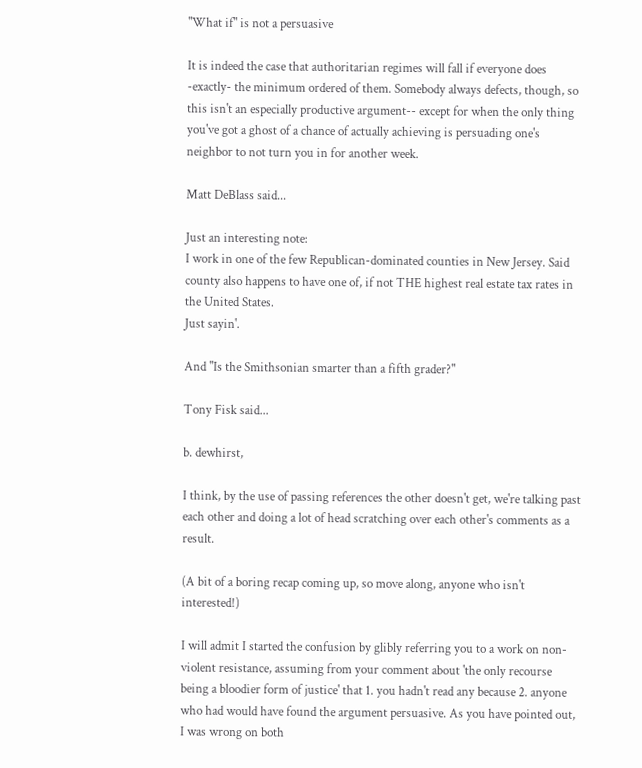"What if" is not a persuasive

It is indeed the case that authoritarian regimes will fall if everyone does -exactly- the minimum ordered of them. Somebody always defects, though, so this isn't an especially productive argument-- except for when the only thing you've got a ghost of a chance of actually achieving is persuading one's neighbor to not turn you in for another week.

Matt DeBlass said...

Just an interesting note:
I work in one of the few Republican-dominated counties in New Jersey. Said county also happens to have one of, if not THE highest real estate tax rates in the United States.
Just sayin'.

And "Is the Smithsonian smarter than a fifth grader?"

Tony Fisk said...

b. dewhirst,

I think, by the use of passing references the other doesn't get, we're talking past each other and doing a lot of head scratching over each other's comments as a result.

(A bit of a boring recap coming up, so move along, anyone who isn't interested!)

I will admit I started the confusion by glibly referring you to a work on non-violent resistance, assuming from your comment about 'the only recourse being a bloodier form of justice' that 1. you hadn't read any because 2. anyone who had would have found the argument persuasive. As you have pointed out, I was wrong on both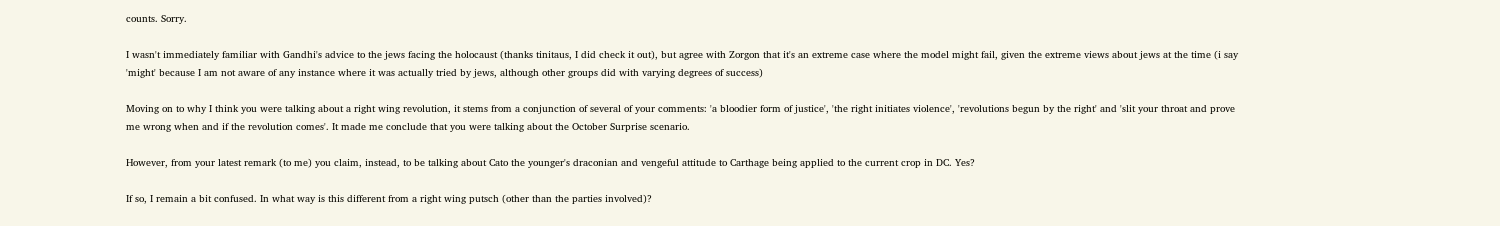counts. Sorry.

I wasn't immediately familiar with Gandhi's advice to the jews facing the holocaust (thanks tinitaus, I did check it out), but agree with Zorgon that it's an extreme case where the model might fail, given the extreme views about jews at the time (i say 'might' because I am not aware of any instance where it was actually tried by jews, although other groups did with varying degrees of success)

Moving on to why I think you were talking about a right wing revolution, it stems from a conjunction of several of your comments: 'a bloodier form of justice', 'the right initiates violence', 'revolutions begun by the right' and 'slit your throat and prove me wrong when and if the revolution comes'. It made me conclude that you were talking about the October Surprise scenario.

However, from your latest remark (to me) you claim, instead, to be talking about Cato the younger's draconian and vengeful attitude to Carthage being applied to the current crop in DC. Yes?

If so, I remain a bit confused. In what way is this different from a right wing putsch (other than the parties involved)?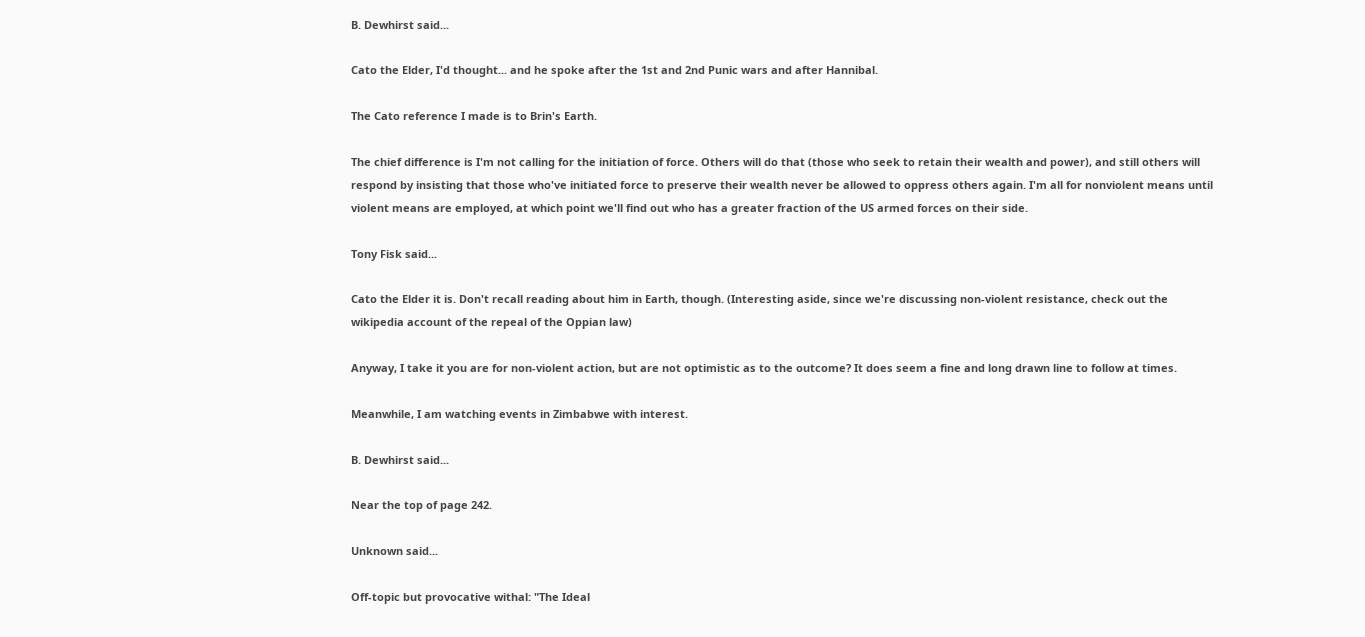B. Dewhirst said...

Cato the Elder, I'd thought... and he spoke after the 1st and 2nd Punic wars and after Hannibal.

The Cato reference I made is to Brin's Earth.

The chief difference is I'm not calling for the initiation of force. Others will do that (those who seek to retain their wealth and power), and still others will respond by insisting that those who've initiated force to preserve their wealth never be allowed to oppress others again. I'm all for nonviolent means until violent means are employed, at which point we'll find out who has a greater fraction of the US armed forces on their side.

Tony Fisk said...

Cato the Elder it is. Don't recall reading about him in Earth, though. (Interesting aside, since we're discussing non-violent resistance, check out the wikipedia account of the repeal of the Oppian law)

Anyway, I take it you are for non-violent action, but are not optimistic as to the outcome? It does seem a fine and long drawn line to follow at times.

Meanwhile, I am watching events in Zimbabwe with interest.

B. Dewhirst said...

Near the top of page 242.

Unknown said...

Off-topic but provocative withal: "The Ideal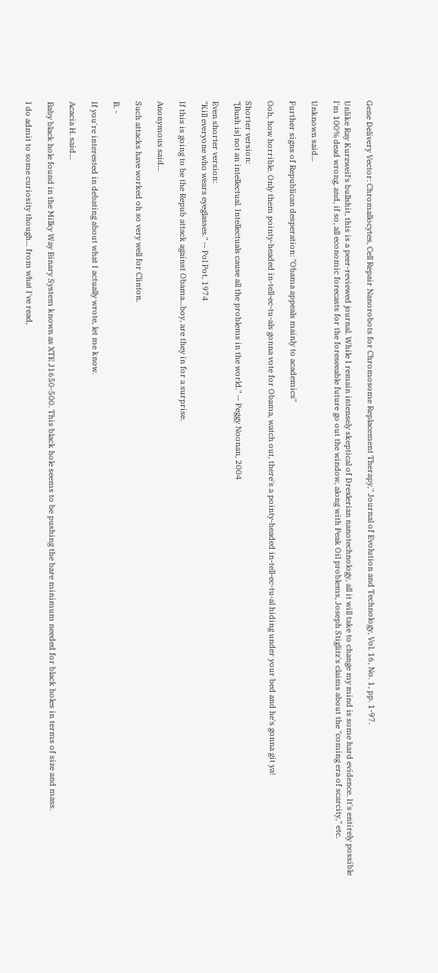Gene Delivery Vector: Chromallocytes, Cell Repair Nanorobots for Chromosome Replacement Therapy," Journal of Evolution and Technology, Vol. 16, No. 1, pp. 1-97.

Unlike Ray Kurzweil's bullshit, this is a peer-reviewed journal. While I remain intensely skeptical of Drexlerian nanotechnology, all it will take to change my mind is some hard evidence. It's entirely possible I'm 100% dead wrong, and, if so, all economic forecasts for the foreseeable future go out the window, along with Peak Oil problems, Joseph Stiglitz's claims about the "coming era of scarcity," etc.

Unknown said...

Further signs of Republican desperation: "Obama appeals mainly to academics"

Ooh, how horrible. Only them pointy-headed in-tell-ec-tu-als gonna vote for Obama, watch out, there's a pointy-headed in-tell-ec-tu-al hiding under your bed and he's gonna git ya!

Shorter version:
"[Bush is] not an intellectual. Intellectuals cause all the problems in the world." -- Peggy Noonan, 2004

Even shorter version:
"Kill everyone who wears eyeglasses." -- Pol Pot, 1974

If this is going to be the Repub attack against Obama...boy, are they in for a surprise.

Anonymous said...

Such attacks have worked oh so very well for Clinton.

B. -

If you're interested in debating about what I actually wrote, let me know.

Acacia H. said...

Baby black hole found in the Milky Way Binary System known as XTE J1650-500. This black hole seems to be pushing the bare minimum needed for black holes in terms of size and mass.

I do admit to some curiosity though... from what I've read,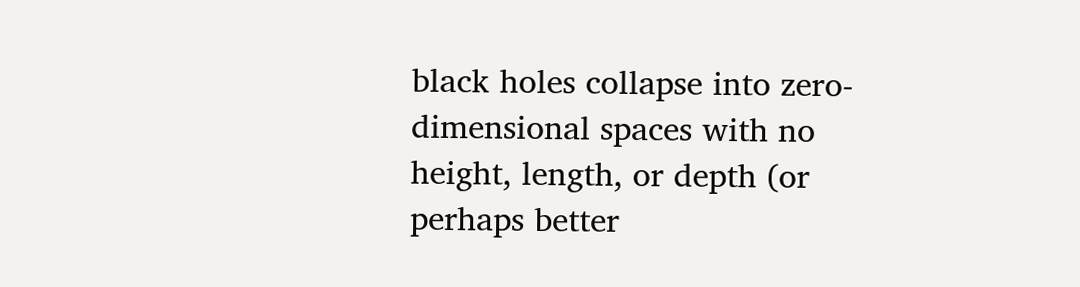black holes collapse into zero-dimensional spaces with no height, length, or depth (or perhaps better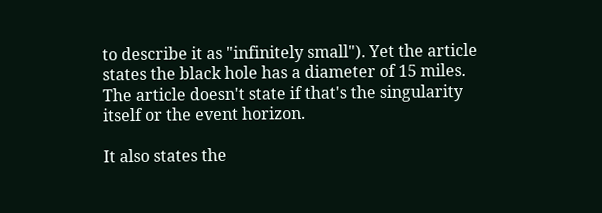to describe it as "infinitely small"). Yet the article states the black hole has a diameter of 15 miles. The article doesn't state if that's the singularity itself or the event horizon.

It also states the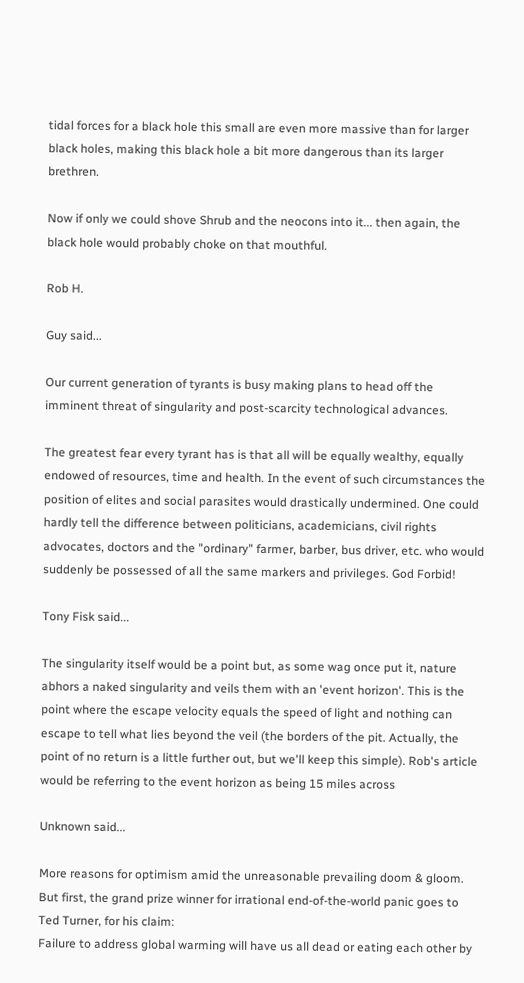tidal forces for a black hole this small are even more massive than for larger black holes, making this black hole a bit more dangerous than its larger brethren.

Now if only we could shove Shrub and the neocons into it... then again, the black hole would probably choke on that mouthful.

Rob H.

Guy said...

Our current generation of tyrants is busy making plans to head off the imminent threat of singularity and post-scarcity technological advances.

The greatest fear every tyrant has is that all will be equally wealthy, equally endowed of resources, time and health. In the event of such circumstances the position of elites and social parasites would drastically undermined. One could hardly tell the difference between politicians, academicians, civil rights advocates, doctors and the "ordinary" farmer, barber, bus driver, etc. who would suddenly be possessed of all the same markers and privileges. God Forbid!

Tony Fisk said...

The singularity itself would be a point but, as some wag once put it, nature abhors a naked singularity and veils them with an 'event horizon'. This is the point where the escape velocity equals the speed of light and nothing can escape to tell what lies beyond the veil (the borders of the pit. Actually, the point of no return is a little further out, but we'll keep this simple). Rob's article would be referring to the event horizon as being 15 miles across

Unknown said...

More reasons for optimism amid the unreasonable prevailing doom & gloom. But first, the grand prize winner for irrational end-of-the-world panic goes to Ted Turner, for his claim:
Failure to address global warming will have us all dead or eating each other by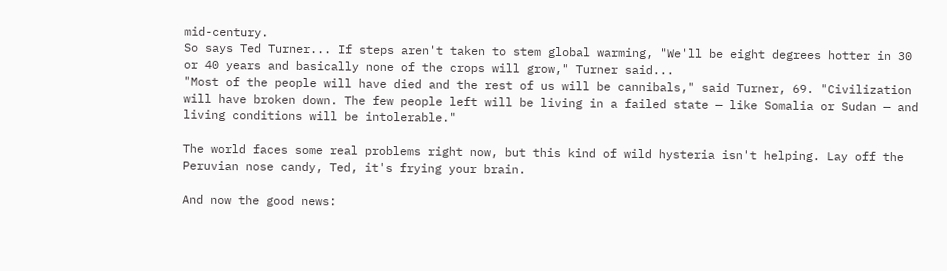mid-century.
So says Ted Turner... If steps aren't taken to stem global warming, "We'll be eight degrees hotter in 30 or 40 years and basically none of the crops will grow," Turner said...
"Most of the people will have died and the rest of us will be cannibals," said Turner, 69. "Civilization will have broken down. The few people left will be living in a failed state — like Somalia or Sudan — and living conditions will be intolerable."

The world faces some real problems right now, but this kind of wild hysteria isn't helping. Lay off the Peruvian nose candy, Ted, it's frying your brain.

And now the good news: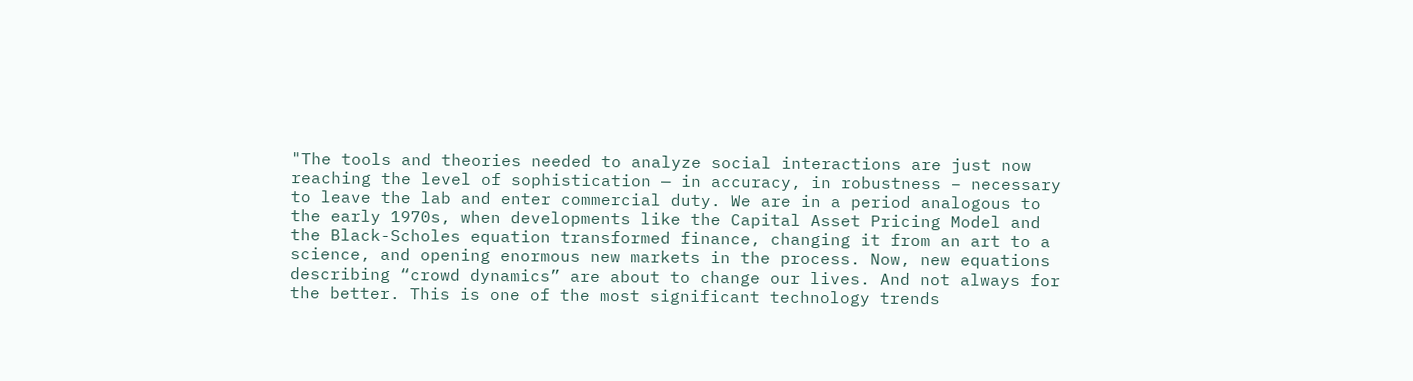"The tools and theories needed to analyze social interactions are just now reaching the level of sophistication — in accuracy, in robustness – necessary to leave the lab and enter commercial duty. We are in a period analogous to the early 1970s, when developments like the Capital Asset Pricing Model and the Black-Scholes equation transformed finance, changing it from an art to a science, and opening enormous new markets in the process. Now, new equations describing “crowd dynamics” are about to change our lives. And not always for the better. This is one of the most significant technology trends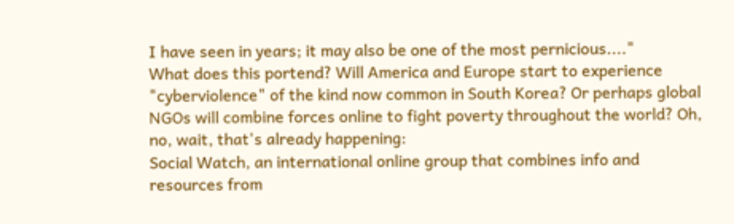I have seen in years; it may also be one of the most pernicious...."
What does this portend? Will America and Europe start to experience "cyberviolence" of the kind now common in South Korea? Or perhaps global NGOs will combine forces online to fight poverty throughout the world? Oh, no, wait, that's already happening:
Social Watch, an international online group that combines info and resources from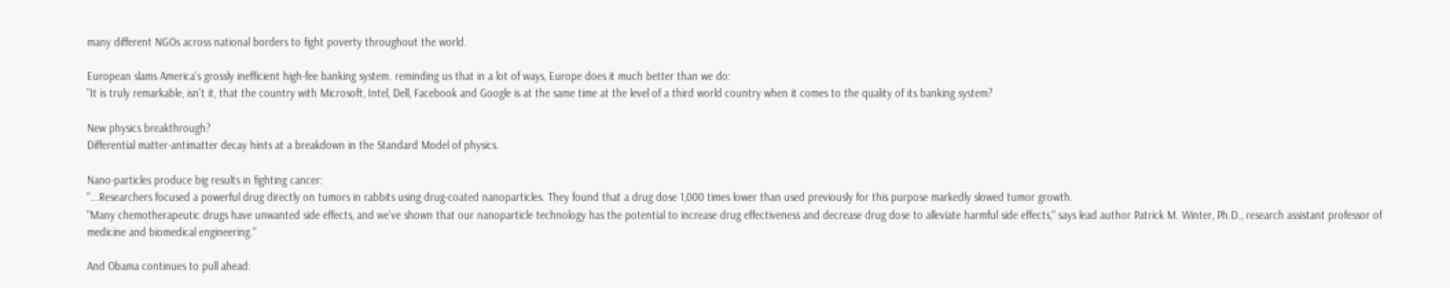many different NGOs across national borders to fight poverty throughout the world.

European slams America's grossly inefficient high-fee banking system. reminding us that in a lot of ways, Europe does it much better than we do:
"It is truly remarkable, isn’t it, that the country with Microsoft, Intel, Dell, Facebook and Google is at the same time at the level of a third world country when it comes to the quality of its banking system?

New physics breakthrough?
Differential matter-antimatter decay hints at a breakdown in the Standard Model of physics.

Nano-particles produce big results in fighting cancer:
"...Researchers focused a powerful drug directly on tumors in rabbits using drug-coated nanoparticles. They found that a drug dose 1,000 times lower than used previously for this purpose markedly slowed tumor growth.
"Many chemotherapeutic drugs have unwanted side effects, and we've shown that our nanoparticle technology has the potential to increase drug effectiveness and decrease drug dose to alleviate harmful side effects," says lead author Patrick M. Winter, Ph.D., research assistant professor of medicine and biomedical engineering."

And Obama continues to pull ahead: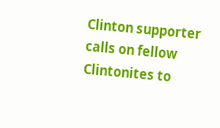Clinton supporter calls on fellow Clintonites to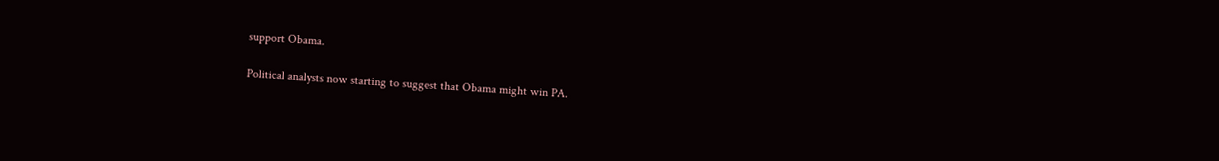support Obama.

Political analysts now starting to suggest that Obama might win PA.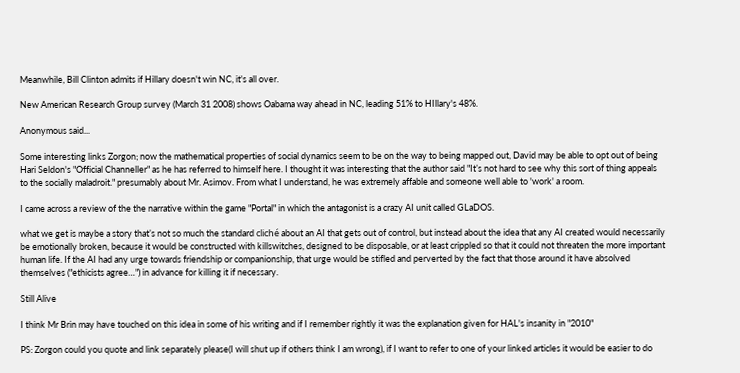Meanwhile, Bill Clinton admits if Hillary doesn't win NC, it's all over.

New American Research Group survey (March 31 2008) shows Oabama way ahead in NC, leading 51% to HIllary's 48%.

Anonymous said...

Some interesting links Zorgon; now the mathematical properties of social dynamics seem to be on the way to being mapped out, David may be able to opt out of being Hari Seldon's "Official Channeller" as he has referred to himself here. I thought it was interesting that the author said "It’s not hard to see why this sort of thing appeals to the socially maladroit." presumably about Mr. Asimov. From what I understand, he was extremely affable and someone well able to 'work' a room.

I came across a review of the the narrative within the game "Portal" in which the antagonist is a crazy AI unit called GLaDOS.

what we get is maybe a story that’s not so much the standard cliché about an AI that gets out of control, but instead about the idea that any AI created would necessarily be emotionally broken, because it would be constructed with killswitches, designed to be disposable, or at least crippled so that it could not threaten the more important human life. If the AI had any urge towards friendship or companionship, that urge would be stifled and perverted by the fact that those around it have absolved themselves ("ethicists agree…") in advance for killing it if necessary.

Still Alive

I think Mr Brin may have touched on this idea in some of his writing and if I remember rightly it was the explanation given for HAL's insanity in "2010"

PS: Zorgon could you quote and link separately please(I will shut up if others think I am wrong), if I want to refer to one of your linked articles it would be easier to do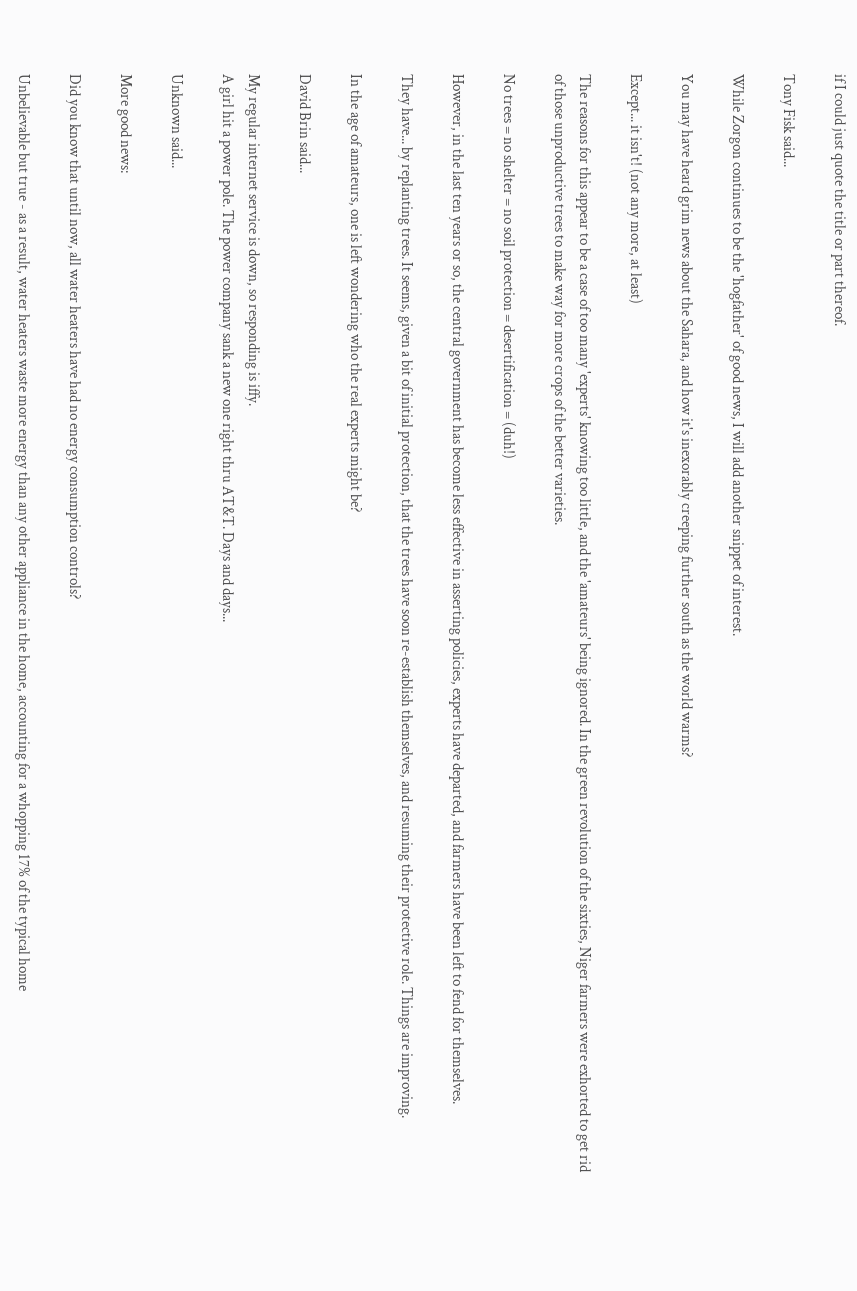if I could just quote the title or part thereof.

Tony Fisk said...

While Zorgon continues to be the 'hogfather' of good news, I will add another snippet of interest.

You may have heard grim news about the Sahara, and how it's inexorably creeping further south as the world warms?

Except... it isn't! (not any more, at least)

The reasons for this appear to be a case of too many 'experts' knowing too little, and the 'amateurs' being ignored. In the green revolution of the sixties, Niger farmers were exhorted to get rid of those unproductive trees to make way for more crops of the better varieties.

No trees = no shelter = no soil protection = desertification = (duh!)

However, in the last ten years or so, the central government has become less effective in asserting policies, experts have departed, and farmers have been left to fend for themselves.

They have... by replanting trees. It seems, given a bit of initial protection, that the trees have soon re-establish themselves, and resuming their protective role. Things are improving.

In the age of amateurs, one is left wondering who the real experts might be?

David Brin said...

My regular internet service is down, so responding is iffy.
A girl hit a power pole. The power company sank a new one right thru AT&T. Days and days...

Unknown said...

More good news:

Did you know that until now, all water heaters have had no energy consumption controls?

Unbelievable but true - as a result, water heaters waste more energy than any other appliance in the home, accounting for a whopping 17% of the typical home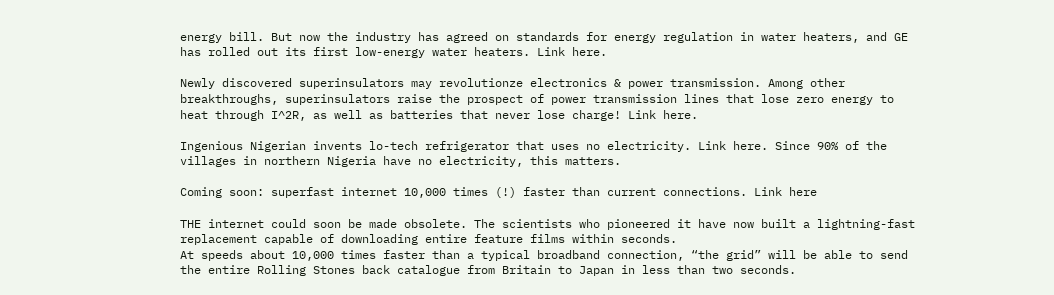energy bill. But now the industry has agreed on standards for energy regulation in water heaters, and GE has rolled out its first low-energy water heaters. Link here.

Newly discovered superinsulators may revolutionze electronics & power transmission. Among other breakthroughs, superinsulators raise the prospect of power transmission lines that lose zero energy to heat through I^2R, as well as batteries that never lose charge! Link here.

Ingenious Nigerian invents lo-tech refrigerator that uses no electricity. Link here. Since 90% of the villages in northern Nigeria have no electricity, this matters.

Coming soon: superfast internet 10,000 times (!) faster than current connections. Link here

THE internet could soon be made obsolete. The scientists who pioneered it have now built a lightning-fast replacement capable of downloading entire feature films within seconds.
At speeds about 10,000 times faster than a typical broadband connection, “the grid” will be able to send the entire Rolling Stones back catalogue from Britain to Japan in less than two seconds.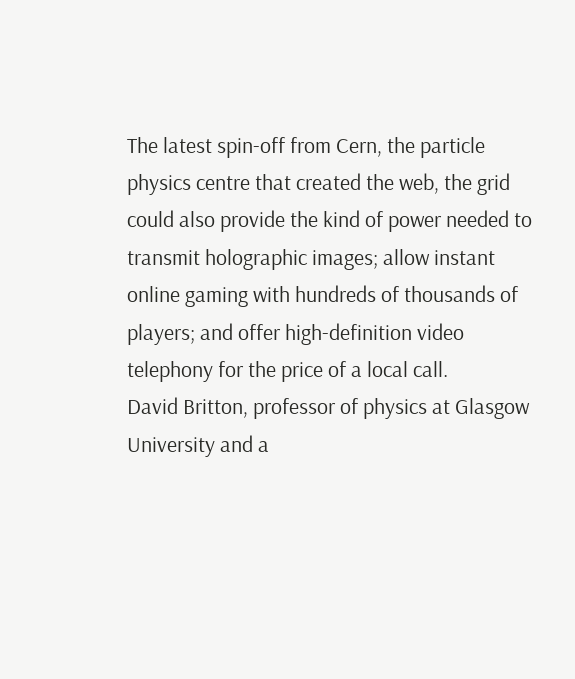The latest spin-off from Cern, the particle physics centre that created the web, the grid could also provide the kind of power needed to transmit holographic images; allow instant online gaming with hundreds of thousands of players; and offer high-definition video telephony for the price of a local call.
David Britton, professor of physics at Glasgow University and a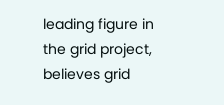leading figure in the grid project, believes grid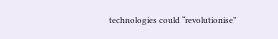technologies could “revolutionise”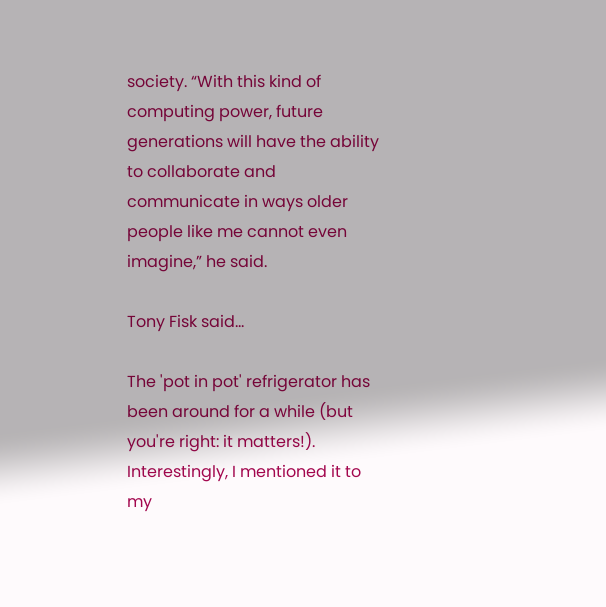society. “With this kind of computing power, future generations will have the ability to collaborate and communicate in ways older people like me cannot even imagine,” he said.

Tony Fisk said...

The 'pot in pot' refrigerator has been around for a while (but you're right: it matters!). Interestingly, I mentioned it to my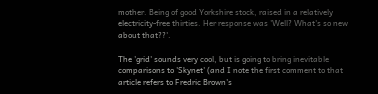mother. Being of good Yorkshire stock, raised in a relatively electricity-free thirties. Her response was 'Well? What's so new about that??'.

The 'grid' sounds very cool, but is going to bring inevitable comparisons to 'Skynet' (and I note the first comment to that article refers to Fredric Brown's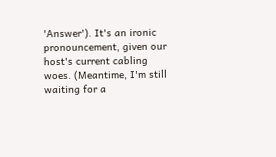'Answer'). It's an ironic pronouncement, given our host's current cabling woes. (Meantime, I'm still waiting for a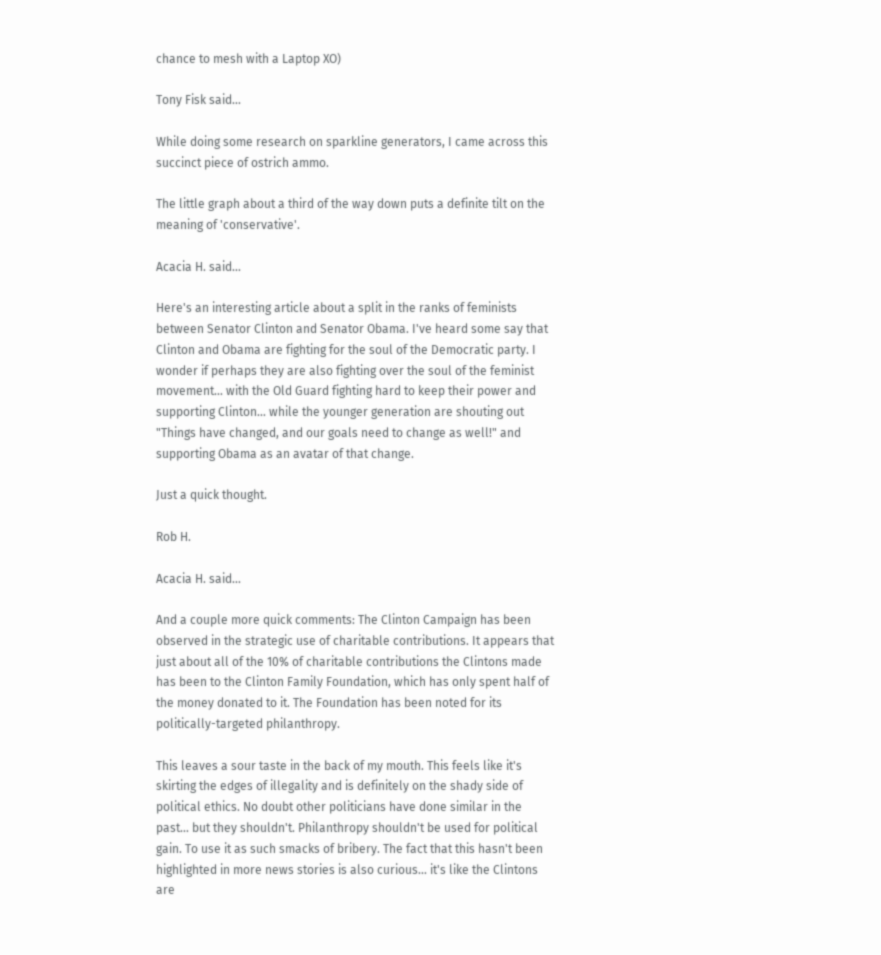chance to mesh with a Laptop XO)

Tony Fisk said...

While doing some research on sparkline generators, I came across this succinct piece of ostrich ammo.

The little graph about a third of the way down puts a definite tilt on the meaning of 'conservative'.

Acacia H. said...

Here's an interesting article about a split in the ranks of feminists between Senator Clinton and Senator Obama. I've heard some say that Clinton and Obama are fighting for the soul of the Democratic party. I wonder if perhaps they are also fighting over the soul of the feminist movement... with the Old Guard fighting hard to keep their power and supporting Clinton... while the younger generation are shouting out "Things have changed, and our goals need to change as well!" and supporting Obama as an avatar of that change.

Just a quick thought.

Rob H.

Acacia H. said...

And a couple more quick comments: The Clinton Campaign has been observed in the strategic use of charitable contributions. It appears that just about all of the 10% of charitable contributions the Clintons made has been to the Clinton Family Foundation, which has only spent half of the money donated to it. The Foundation has been noted for its politically-targeted philanthropy.

This leaves a sour taste in the back of my mouth. This feels like it's skirting the edges of illegality and is definitely on the shady side of political ethics. No doubt other politicians have done similar in the past... but they shouldn't. Philanthropy shouldn't be used for political gain. To use it as such smacks of bribery. The fact that this hasn't been highlighted in more news stories is also curious... it's like the Clintons are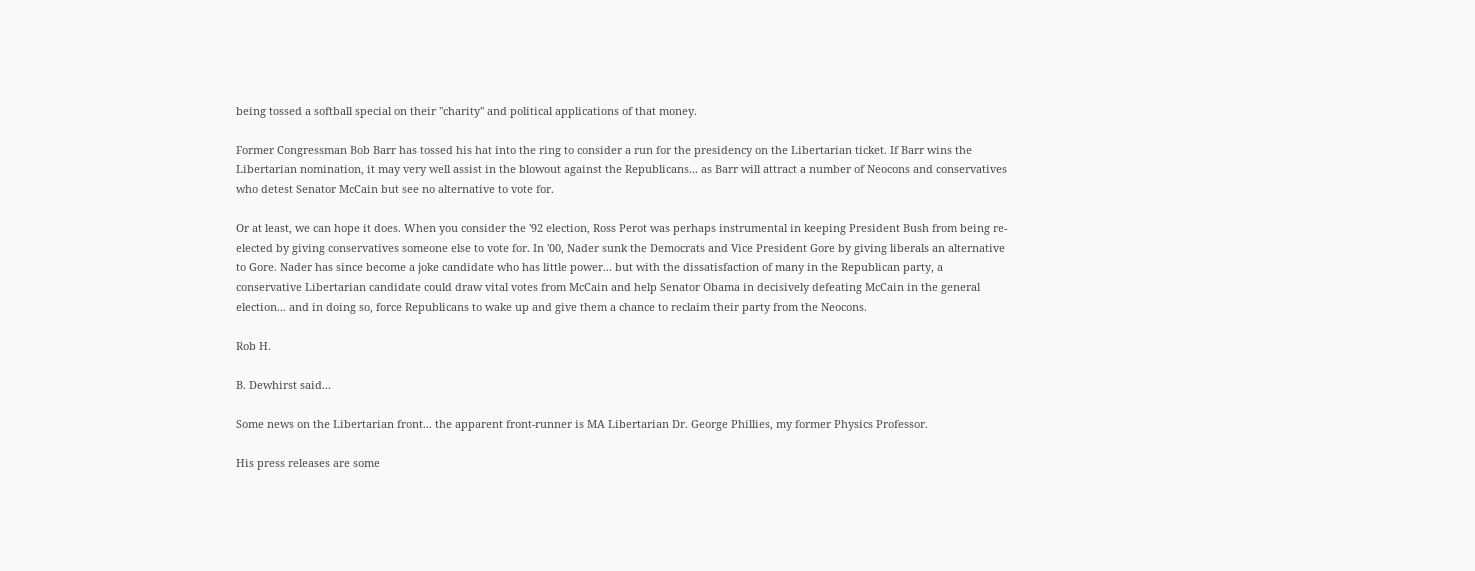being tossed a softball special on their "charity" and political applications of that money.

Former Congressman Bob Barr has tossed his hat into the ring to consider a run for the presidency on the Libertarian ticket. If Barr wins the Libertarian nomination, it may very well assist in the blowout against the Republicans... as Barr will attract a number of Neocons and conservatives who detest Senator McCain but see no alternative to vote for.

Or at least, we can hope it does. When you consider the '92 election, Ross Perot was perhaps instrumental in keeping President Bush from being re-elected by giving conservatives someone else to vote for. In '00, Nader sunk the Democrats and Vice President Gore by giving liberals an alternative to Gore. Nader has since become a joke candidate who has little power... but with the dissatisfaction of many in the Republican party, a conservative Libertarian candidate could draw vital votes from McCain and help Senator Obama in decisively defeating McCain in the general election... and in doing so, force Republicans to wake up and give them a chance to reclaim their party from the Neocons.

Rob H.

B. Dewhirst said...

Some news on the Libertarian front... the apparent front-runner is MA Libertarian Dr. George Phillies, my former Physics Professor.

His press releases are some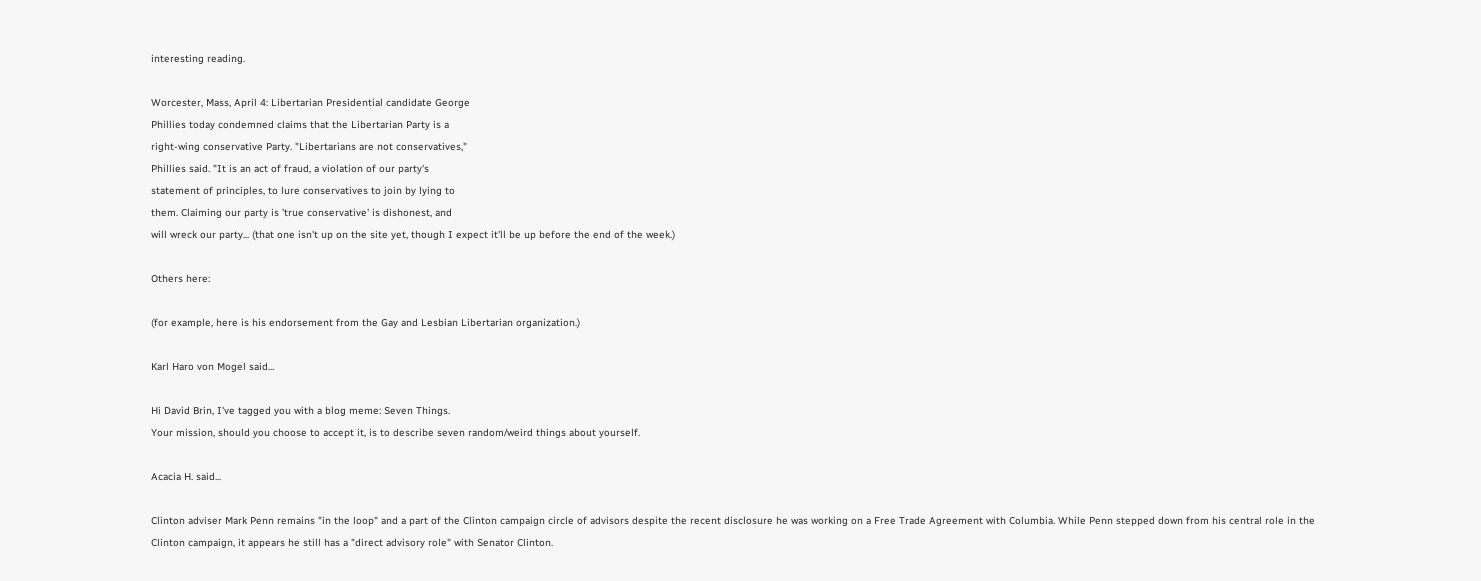interesting reading.

Worcester, Mass, April 4: Libertarian Presidential candidate George
Phillies today condemned claims that the Libertarian Party is a
right-wing conservative Party. "Libertarians are not conservatives,"
Phillies said. "It is an act of fraud, a violation of our party's
statement of principles, to lure conservatives to join by lying to
them. Claiming our party is 'true conservative' is dishonest, and
will wreck our party... (that one isn't up on the site yet, though I expect it'll be up before the end of the week.)

Others here:

(for example, here is his endorsement from the Gay and Lesbian Libertarian organization.)

Karl Haro von Mogel said...

Hi David Brin, I've tagged you with a blog meme: Seven Things.
Your mission, should you choose to accept it, is to describe seven random/weird things about yourself.

Acacia H. said...

Clinton adviser Mark Penn remains "in the loop" and a part of the Clinton campaign circle of advisors despite the recent disclosure he was working on a Free Trade Agreement with Columbia. While Penn stepped down from his central role in the Clinton campaign, it appears he still has a "direct advisory role" with Senator Clinton.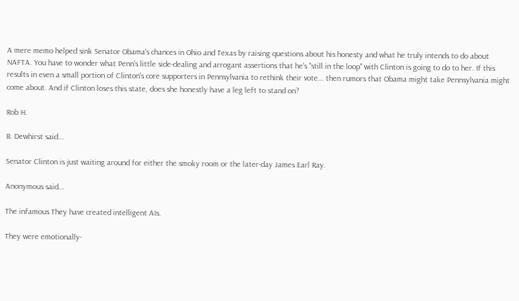A mere memo helped sink Senator Obama's chances in Ohio and Texas by raising questions about his honesty and what he truly intends to do about NAFTA. You have to wonder what Penn's little side-dealing and arrogant assertions that he's "still in the loop" with Clinton is going to do to her. If this results in even a small portion of Clinton's core supporters in Pennsylvania to rethink their vote... then rumors that Obama might take Pennsylvania might come about. And if Clinton loses this state, does she honestly have a leg left to stand on?

Rob H.

B. Dewhirst said...

Senator Clinton is just waiting around for either the smoky room or the later-day James Earl Ray.

Anonymous said...

The infamous They have created intelligent AIs.

They were emotionally-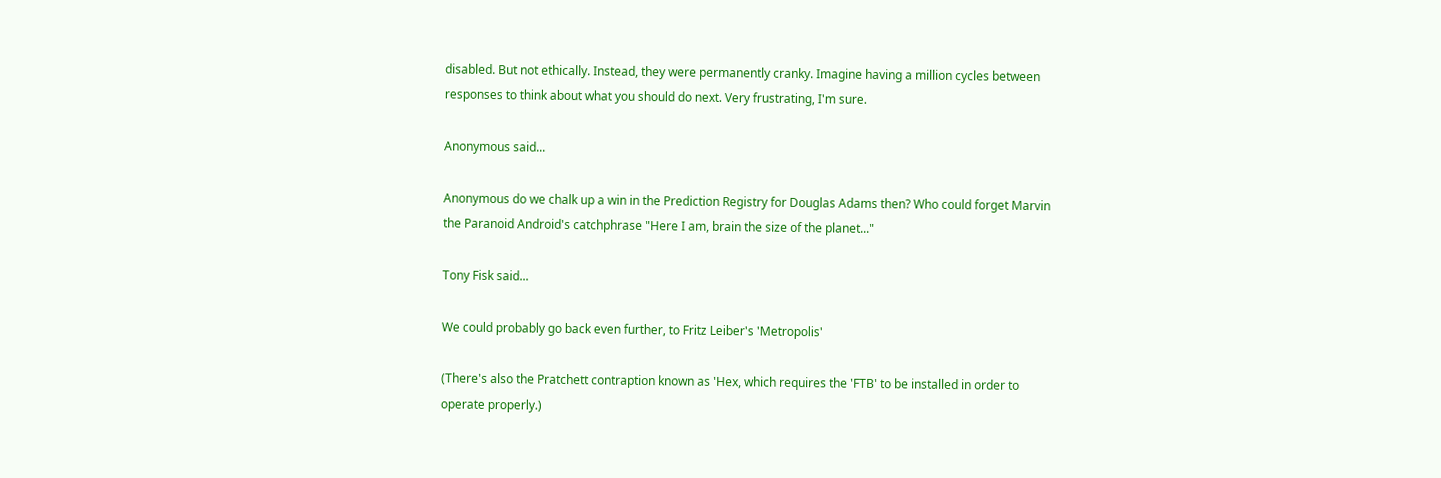disabled. But not ethically. Instead, they were permanently cranky. Imagine having a million cycles between responses to think about what you should do next. Very frustrating, I'm sure.

Anonymous said...

Anonymous do we chalk up a win in the Prediction Registry for Douglas Adams then? Who could forget Marvin the Paranoid Android's catchphrase "Here I am, brain the size of the planet..."

Tony Fisk said...

We could probably go back even further, to Fritz Leiber's 'Metropolis'

(There's also the Pratchett contraption known as 'Hex, which requires the 'FTB' to be installed in order to operate properly.)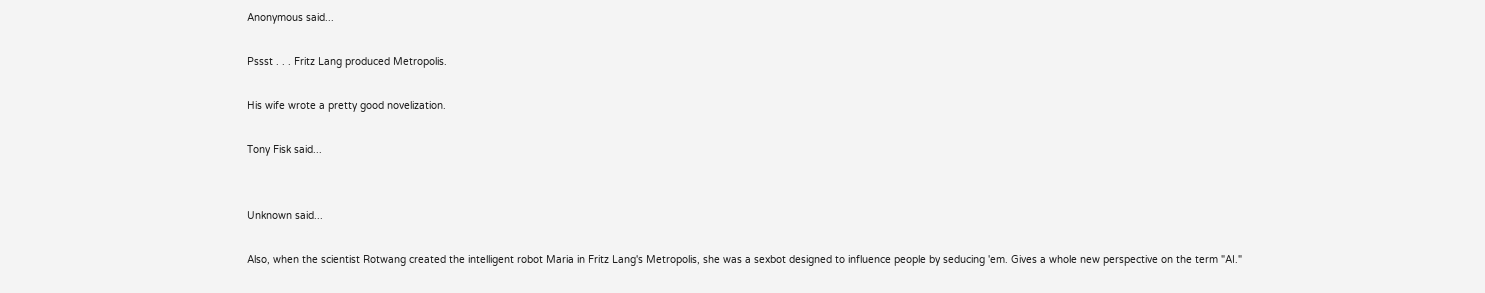Anonymous said...

Pssst . . . Fritz Lang produced Metropolis.

His wife wrote a pretty good novelization.

Tony Fisk said...


Unknown said...

Also, when the scientist Rotwang created the intelligent robot Maria in Fritz Lang's Metropolis, she was a sexbot designed to influence people by seducing 'em. Gives a whole new perspective on the term "AI."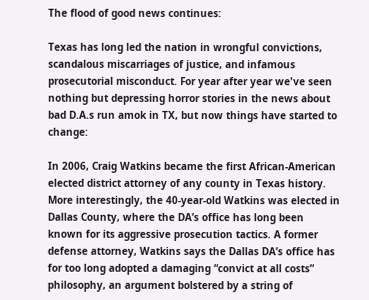The flood of good news continues:

Texas has long led the nation in wrongful convictions, scandalous miscarriages of justice, and infamous prosecutorial misconduct. For year after year we've seen nothing but depressing horror stories in the news about bad D.A.s run amok in TX, but now things have started to change:

In 2006, Craig Watkins became the first African-American elected district attorney of any county in Texas history. More interestingly, the 40-year-old Watkins was elected in Dallas County, where the DA’s office has long been known for its aggressive prosecution tactics. A former defense attorney, Watkins says the Dallas DA’s office has for too long adopted a damaging “convict at all costs” philosophy, an argument bolstered by a string of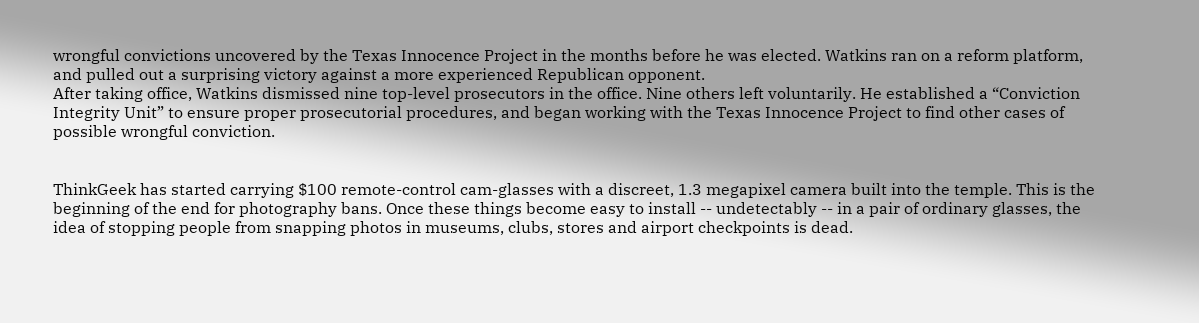wrongful convictions uncovered by the Texas Innocence Project in the months before he was elected. Watkins ran on a reform platform, and pulled out a surprising victory against a more experienced Republican opponent.
After taking office, Watkins dismissed nine top-level prosecutors in the office. Nine others left voluntarily. He established a “Conviction Integrity Unit” to ensure proper prosecutorial procedures, and began working with the Texas Innocence Project to find other cases of possible wrongful conviction.


ThinkGeek has started carrying $100 remote-control cam-glasses with a discreet, 1.3 megapixel camera built into the temple. This is the beginning of the end for photography bans. Once these things become easy to install -- undetectably -- in a pair of ordinary glasses, the idea of stopping people from snapping photos in museums, clubs, stores and airport checkpoints is dead.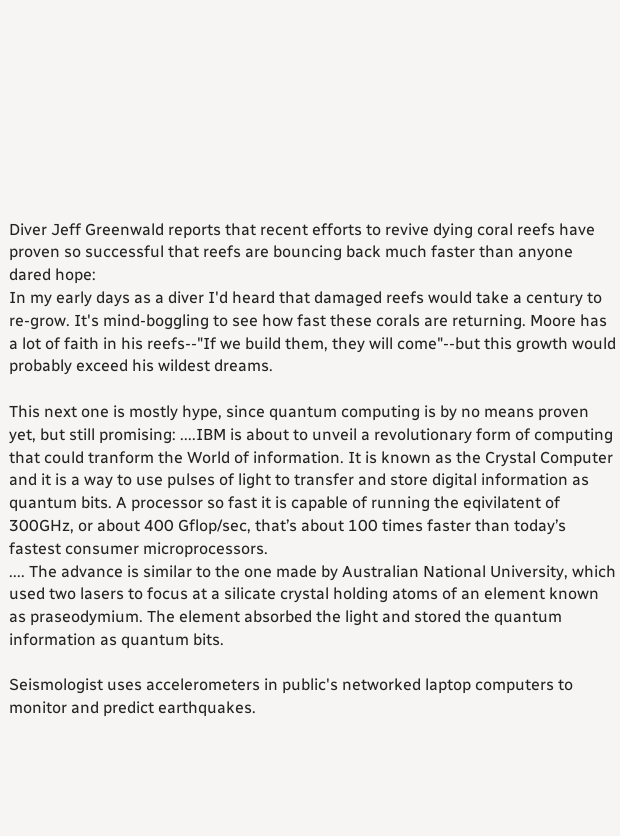Diver Jeff Greenwald reports that recent efforts to revive dying coral reefs have proven so successful that reefs are bouncing back much faster than anyone dared hope:
In my early days as a diver I'd heard that damaged reefs would take a century to re-grow. It's mind-boggling to see how fast these corals are returning. Moore has a lot of faith in his reefs--"If we build them, they will come"--but this growth would probably exceed his wildest dreams.

This next one is mostly hype, since quantum computing is by no means proven yet, but still promising: ....IBM is about to unveil a revolutionary form of computing that could tranform the World of information. It is known as the Crystal Computer and it is a way to use pulses of light to transfer and store digital information as quantum bits. A processor so fast it is capable of running the eqivilatent of 300GHz, or about 400 Gflop/sec, that’s about 100 times faster than today’s fastest consumer microprocessors.
.... The advance is similar to the one made by Australian National University, which used two lasers to focus at a silicate crystal holding atoms of an element known as praseodymium. The element absorbed the light and stored the quantum information as quantum bits.

Seismologist uses accelerometers in public's networked laptop computers to monitor and predict earthquakes.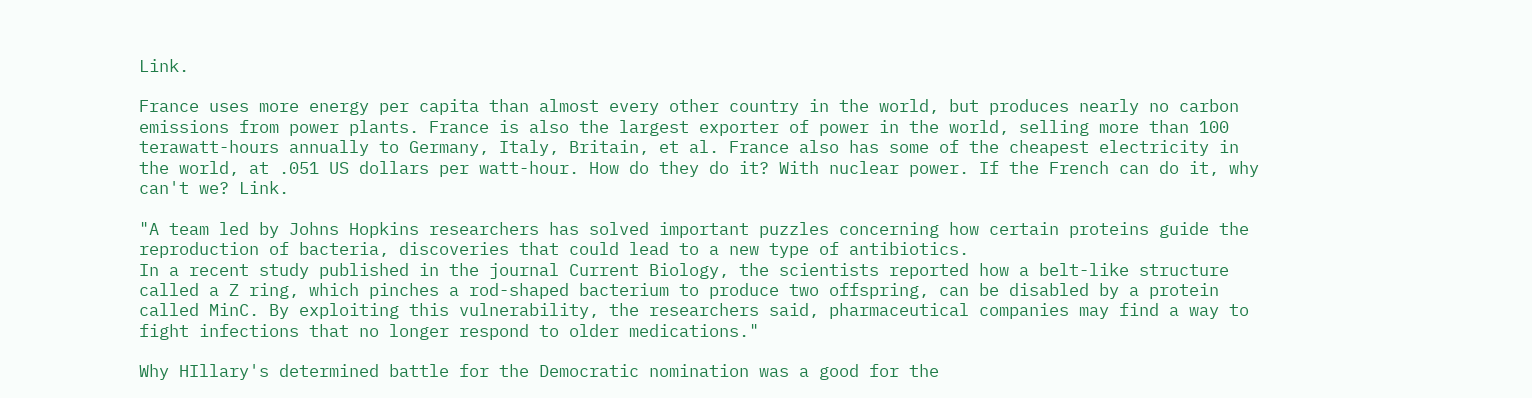Link.

France uses more energy per capita than almost every other country in the world, but produces nearly no carbon emissions from power plants. France is also the largest exporter of power in the world, selling more than 100 terawatt-hours annually to Germany, Italy, Britain, et al. France also has some of the cheapest electricity in the world, at .051 US dollars per watt-hour. How do they do it? With nuclear power. If the French can do it, why can't we? Link.

"A team led by Johns Hopkins researchers has solved important puzzles concerning how certain proteins guide the reproduction of bacteria, discoveries that could lead to a new type of antibiotics.
In a recent study published in the journal Current Biology, the scientists reported how a belt-like structure called a Z ring, which pinches a rod-shaped bacterium to produce two offspring, can be disabled by a protein called MinC. By exploiting this vulnerability, the researchers said, pharmaceutical companies may find a way to fight infections that no longer respond to older medications."

Why HIllary's determined battle for the Democratic nomination was a good for the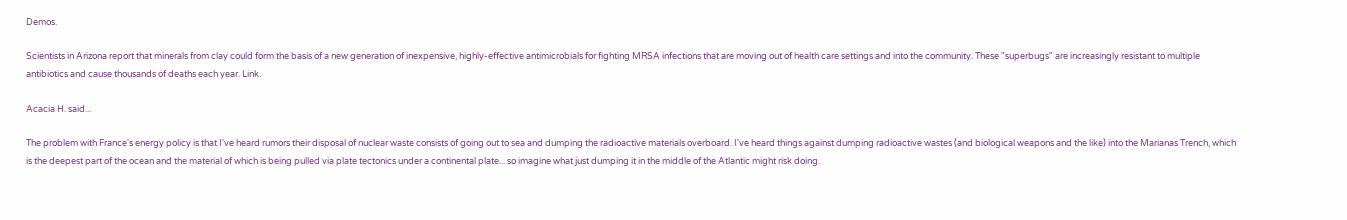Demos.

Scientists in Arizona report that minerals from clay could form the basis of a new generation of inexpensive, highly-effective antimicrobials for fighting MRSA infections that are moving out of health care settings and into the community. These "superbugs" are increasingly resistant to multiple antibiotics and cause thousands of deaths each year. Link.

Acacia H. said...

The problem with France's energy policy is that I've heard rumors their disposal of nuclear waste consists of going out to sea and dumping the radioactive materials overboard. I've heard things against dumping radioactive wastes (and biological weapons and the like) into the Marianas Trench, which is the deepest part of the ocean and the material of which is being pulled via plate tectonics under a continental plate... so imagine what just dumping it in the middle of the Atlantic might risk doing.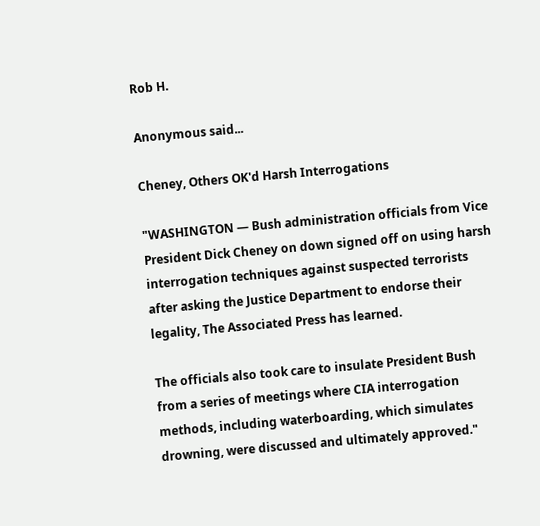Rob H.

Anonymous said...

Cheney, Others OK'd Harsh Interrogations

"WASHINGTON — Bush administration officials from Vice President Dick Cheney on down signed off on using harsh interrogation techniques against suspected terrorists after asking the Justice Department to endorse their legality, The Associated Press has learned.

The officials also took care to insulate President Bush from a series of meetings where CIA interrogation methods, including waterboarding, which simulates drowning, were discussed and ultimately approved."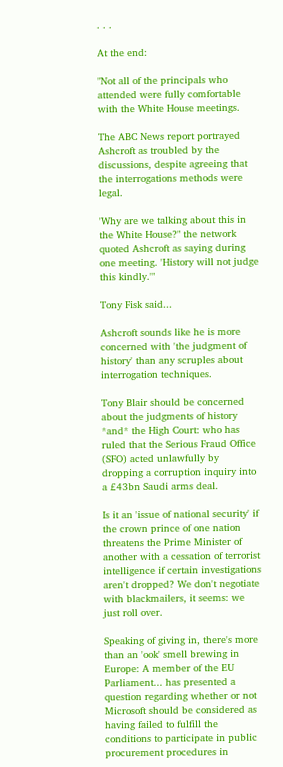. . .

At the end:

"Not all of the principals who attended were fully comfortable with the White House meetings.

The ABC News report portrayed Ashcroft as troubled by the discussions, despite agreeing that the interrogations methods were legal.

'Why are we talking about this in the White House?" the network quoted Ashcroft as saying during one meeting. 'History will not judge this kindly.'"

Tony Fisk said...

Ashcroft sounds like he is more concerned with 'the judgment of history' than any scruples about interrogation techniques.

Tony Blair should be concerned about the judgments of history *and* the High Court: who has ruled that the Serious Fraud Office (SFO) acted unlawfully by dropping a corruption inquiry into a £43bn Saudi arms deal.

Is it an 'issue of national security' if the crown prince of one nation threatens the Prime Minister of another with a cessation of terrorist intelligence if certain investigations aren't dropped? We don't negotiate with blackmailers, it seems: we just roll over.

Speaking of giving in, there's more than an 'ook' smell brewing in Europe: A member of the EU Parliament... has presented a question regarding whether or not Microsoft should be considered as having failed to fulfill the conditions to participate in public procurement procedures in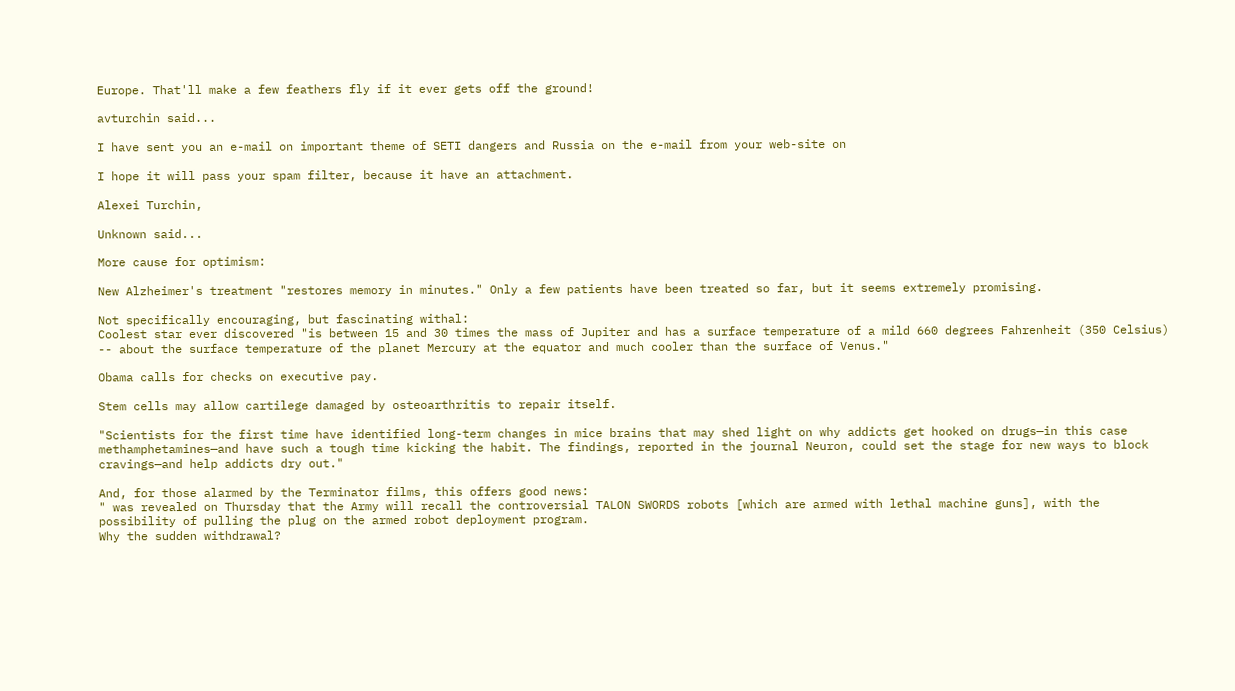Europe. That'll make a few feathers fly if it ever gets off the ground!

avturchin said...

I have sent you an e-mail on important theme of SETI dangers and Russia on the e-mail from your web-site on

I hope it will pass your spam filter, because it have an attachment.

Alexei Turchin,

Unknown said...

More cause for optimism:

New Alzheimer's treatment "restores memory in minutes." Only a few patients have been treated so far, but it seems extremely promising.

Not specifically encouraging, but fascinating withal:
Coolest star ever discovered "is between 15 and 30 times the mass of Jupiter and has a surface temperature of a mild 660 degrees Fahrenheit (350 Celsius) -- about the surface temperature of the planet Mercury at the equator and much cooler than the surface of Venus."

Obama calls for checks on executive pay.

Stem cells may allow cartilege damaged by osteoarthritis to repair itself.

"Scientists for the first time have identified long-term changes in mice brains that may shed light on why addicts get hooked on drugs—in this case methamphetamines—and have such a tough time kicking the habit. The findings, reported in the journal Neuron, could set the stage for new ways to block cravings—and help addicts dry out."

And, for those alarmed by the Terminator films, this offers good news:
" was revealed on Thursday that the Army will recall the controversial TALON SWORDS robots [which are armed with lethal machine guns], with the possibility of pulling the plug on the armed robot deployment program.
Why the sudden withdrawal?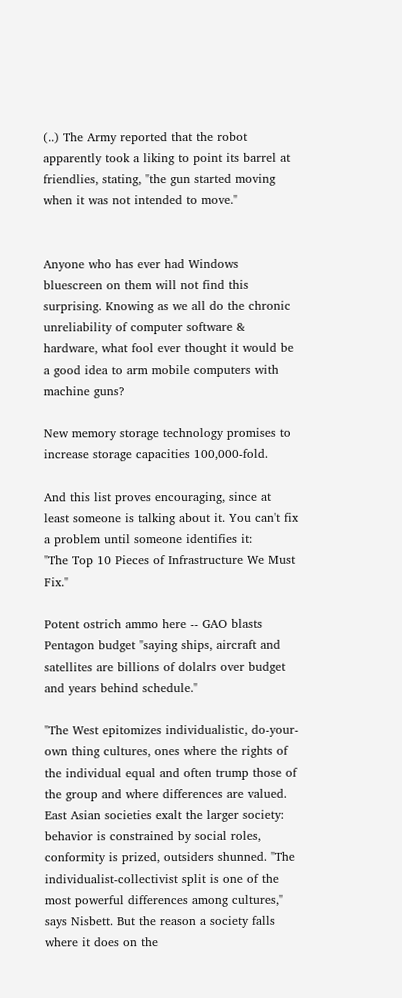(..) The Army reported that the robot apparently took a liking to point its barrel at friendlies, stating, "the gun started moving when it was not intended to move."


Anyone who has ever had Windows bluescreen on them will not find this surprising. Knowing as we all do the chronic unreliability of computer software & hardware, what fool ever thought it would be a good idea to arm mobile computers with machine guns?

New memory storage technology promises to increase storage capacities 100,000-fold.

And this list proves encouraging, since at least someone is talking about it. You can't fix a problem until someone identifies it:
"The Top 10 Pieces of Infrastructure We Must Fix."

Potent ostrich ammo here -- GAO blasts Pentagon budget "saying ships, aircraft and satellites are billions of dolalrs over budget and years behind schedule."

"The West epitomizes individualistic, do-your-own thing cultures, ones where the rights of the individual equal and often trump those of the group and where differences are valued. East Asian societies exalt the larger society: behavior is constrained by social roles, conformity is prized, outsiders shunned. "The individualist-collectivist split is one of the most powerful differences among cultures," says Nisbett. But the reason a society falls where it does on the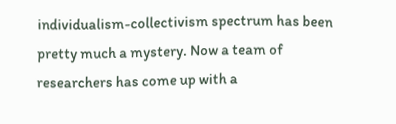individualism-collectivism spectrum has been pretty much a mystery. Now a team of researchers has come up with a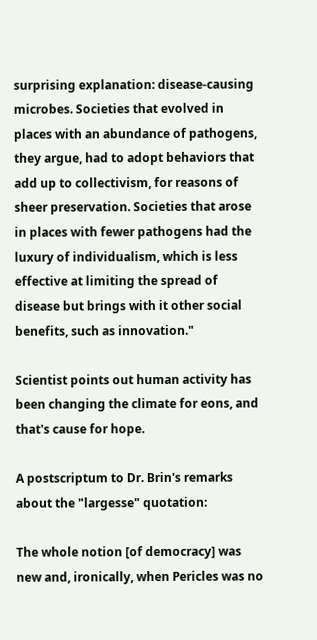surprising explanation: disease-causing microbes. Societies that evolved in places with an abundance of pathogens, they argue, had to adopt behaviors that add up to collectivism, for reasons of sheer preservation. Societies that arose in places with fewer pathogens had the luxury of individualism, which is less effective at limiting the spread of disease but brings with it other social benefits, such as innovation."

Scientist points out human activity has been changing the climate for eons, and that's cause for hope.

A postscriptum to Dr. Brin's remarks about the "largesse" quotation:

The whole notion [of democracy] was new and, ironically, when Pericles was no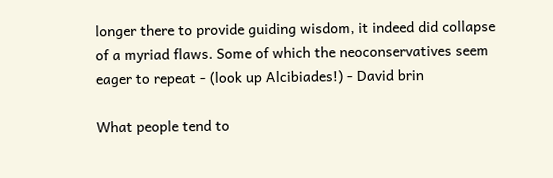longer there to provide guiding wisdom, it indeed did collapse of a myriad flaws. Some of which the neoconservatives seem eager to repeat - (look up Alcibiades!) - David brin

What people tend to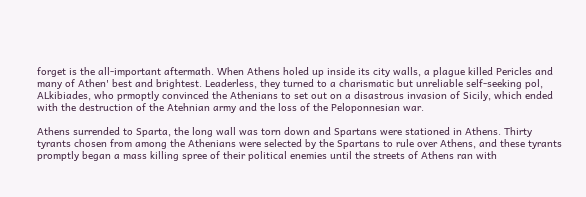forget is the all-important aftermath. When Athens holed up inside its city walls, a plague killed Pericles and many of Athen' best and brightest. Leaderless, they turned to a charismatic but unreliable self-seeking pol, ALkibiades, who prmoptly convinced the Athenians to set out on a disastrous invasion of Sicily, which ended with the destruction of the Atehnian army and the loss of the Peloponnesian war.

Athens surrended to Sparta, the long wall was torn down and Spartans were stationed in Athens. Thirty tyrants chosen from among the Athenians were selected by the Spartans to rule over Athens, and these tyrants promptly began a mass killing spree of their political enemies until the streets of Athens ran with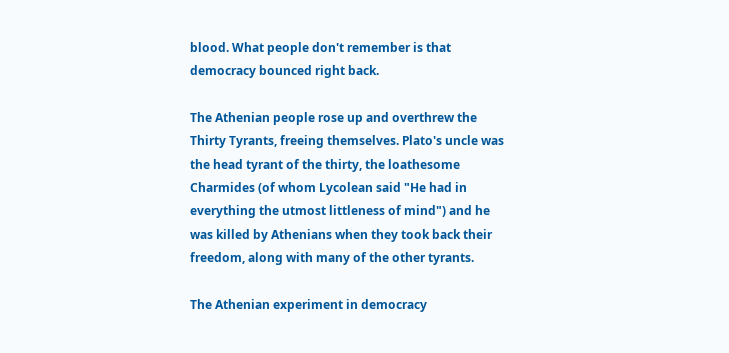blood. What people don't remember is that democracy bounced right back.

The Athenian people rose up and overthrew the Thirty Tyrants, freeing themselves. Plato's uncle was the head tyrant of the thirty, the loathesome Charmides (of whom Lycolean said "He had in everything the utmost littleness of mind") and he was killed by Athenians when they took back their freedom, along with many of the other tyrants.

The Athenian experiment in democracy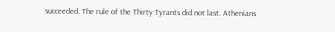succeeded. The rule of the Thirty Tyrants did not last. Athenians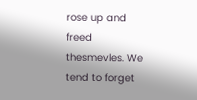rose up and freed thesmevles. We tend to forget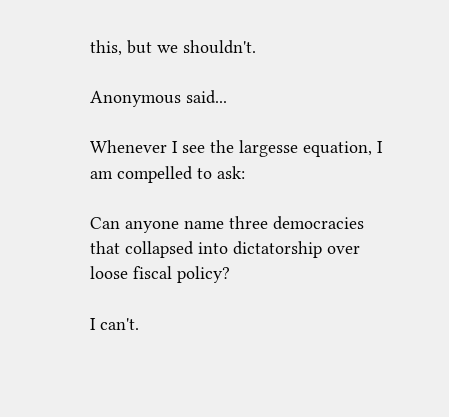this, but we shouldn't.

Anonymous said...

Whenever I see the largesse equation, I am compelled to ask:

Can anyone name three democracies that collapsed into dictatorship over loose fiscal policy?

I can't.